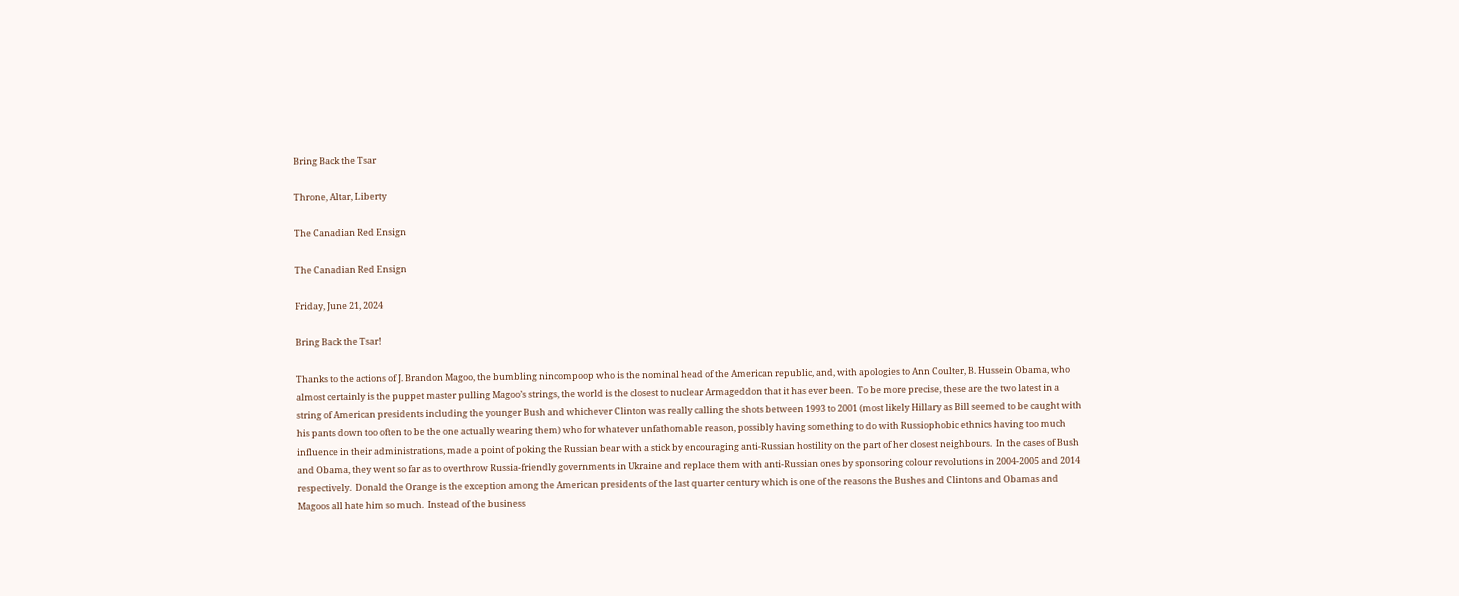Bring Back the Tsar

Throne, Altar, Liberty

The Canadian Red Ensign

The Canadian Red Ensign

Friday, June 21, 2024

Bring Back the Tsar!

Thanks to the actions of J. Brandon Magoo, the bumbling nincompoop who is the nominal head of the American republic, and, with apologies to Ann Coulter, B. Hussein Obama, who almost certainly is the puppet master pulling Magoo’s strings, the world is the closest to nuclear Armageddon that it has ever been.  To be more precise, these are the two latest in a string of American presidents including the younger Bush and whichever Clinton was really calling the shots between 1993 to 2001 (most likely Hillary as Bill seemed to be caught with his pants down too often to be the one actually wearing them) who for whatever unfathomable reason, possibly having something to do with Russiophobic ethnics having too much influence in their administrations, made a point of poking the Russian bear with a stick by encouraging anti-Russian hostility on the part of her closest neighbours.  In the cases of Bush and Obama, they went so far as to overthrow Russia-friendly governments in Ukraine and replace them with anti-Russian ones by sponsoring colour revolutions in 2004-2005 and 2014 respectively.  Donald the Orange is the exception among the American presidents of the last quarter century which is one of the reasons the Bushes and Clintons and Obamas and Magoos all hate him so much.  Instead of the business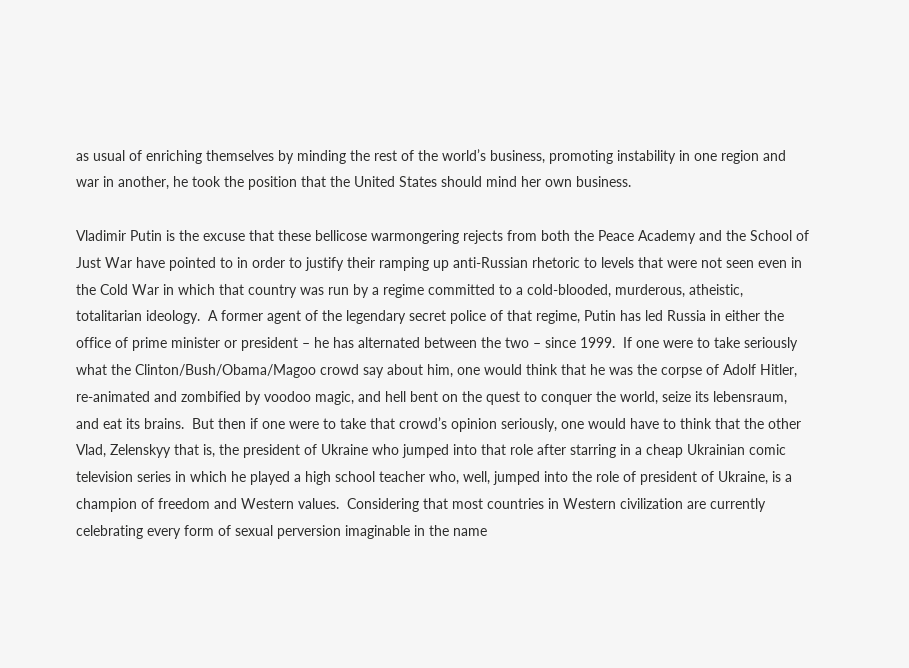as usual of enriching themselves by minding the rest of the world’s business, promoting instability in one region and war in another, he took the position that the United States should mind her own business.

Vladimir Putin is the excuse that these bellicose warmongering rejects from both the Peace Academy and the School of Just War have pointed to in order to justify their ramping up anti-Russian rhetoric to levels that were not seen even in the Cold War in which that country was run by a regime committed to a cold-blooded, murderous, atheistic, totalitarian ideology.  A former agent of the legendary secret police of that regime, Putin has led Russia in either the office of prime minister or president – he has alternated between the two – since 1999.  If one were to take seriously what the Clinton/Bush/Obama/Magoo crowd say about him, one would think that he was the corpse of Adolf Hitler, re-animated and zombified by voodoo magic, and hell bent on the quest to conquer the world, seize its lebensraum, and eat its brains.  But then if one were to take that crowd’s opinion seriously, one would have to think that the other Vlad, Zelenskyy that is, the president of Ukraine who jumped into that role after starring in a cheap Ukrainian comic television series in which he played a high school teacher who, well, jumped into the role of president of Ukraine, is a champion of freedom and Western values.  Considering that most countries in Western civilization are currently celebrating every form of sexual perversion imaginable in the name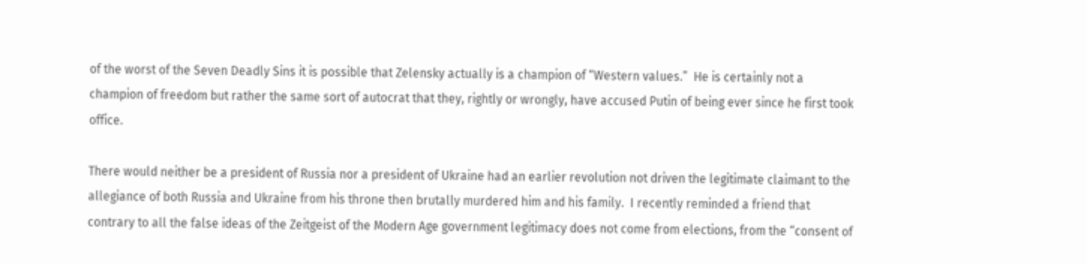of the worst of the Seven Deadly Sins it is possible that Zelensky actually is a champion of “Western values.”  He is certainly not a champion of freedom but rather the same sort of autocrat that they, rightly or wrongly, have accused Putin of being ever since he first took office.

There would neither be a president of Russia nor a president of Ukraine had an earlier revolution not driven the legitimate claimant to the allegiance of both Russia and Ukraine from his throne then brutally murdered him and his family.  I recently reminded a friend that contrary to all the false ideas of the Zeitgeist of the Modern Age government legitimacy does not come from elections, from the “consent of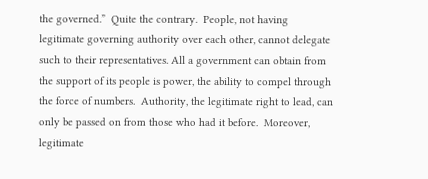the governed.”  Quite the contrary.  People, not having legitimate governing authority over each other, cannot delegate such to their representatives. All a government can obtain from the support of its people is power, the ability to compel through the force of numbers.  Authority, the legitimate right to lead, can only be passed on from those who had it before.  Moreover, legitimate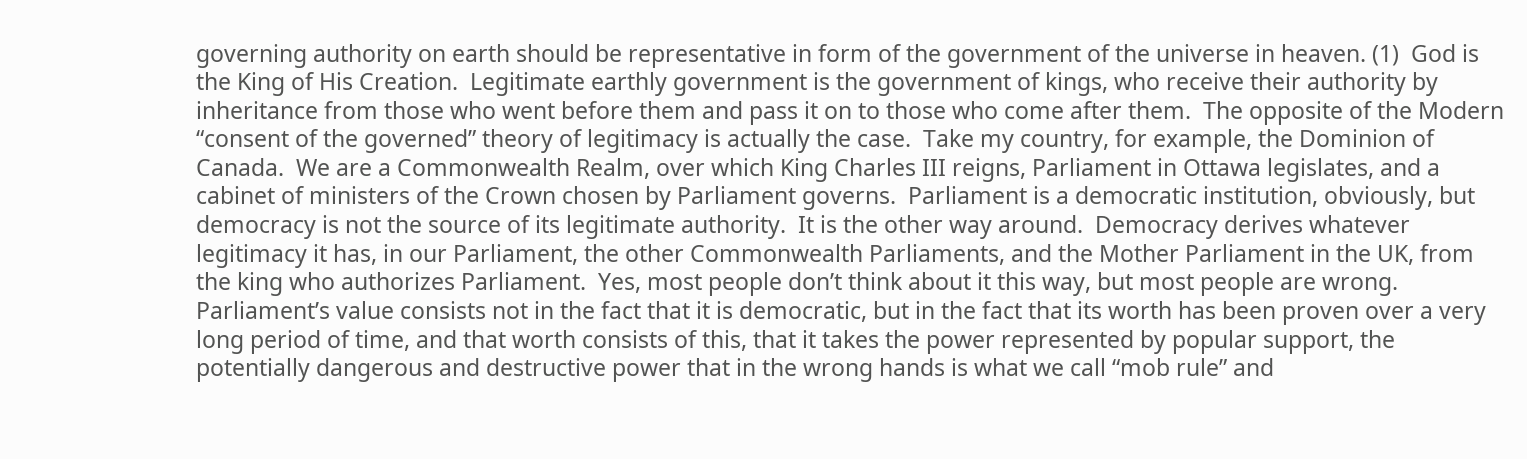governing authority on earth should be representative in form of the government of the universe in heaven. (1)  God is the King of His Creation.  Legitimate earthly government is the government of kings, who receive their authority by inheritance from those who went before them and pass it on to those who come after them.  The opposite of the Modern “consent of the governed” theory of legitimacy is actually the case.  Take my country, for example, the Dominion of Canada.  We are a Commonwealth Realm, over which King Charles III reigns, Parliament in Ottawa legislates, and a cabinet of ministers of the Crown chosen by Parliament governs.  Parliament is a democratic institution, obviously, but democracy is not the source of its legitimate authority.  It is the other way around.  Democracy derives whatever legitimacy it has, in our Parliament, the other Commonwealth Parliaments, and the Mother Parliament in the UK, from the king who authorizes Parliament.  Yes, most people don’t think about it this way, but most people are wrong.  Parliament’s value consists not in the fact that it is democratic, but in the fact that its worth has been proven over a very long period of time, and that worth consists of this, that it takes the power represented by popular support, the potentially dangerous and destructive power that in the wrong hands is what we call “mob rule” and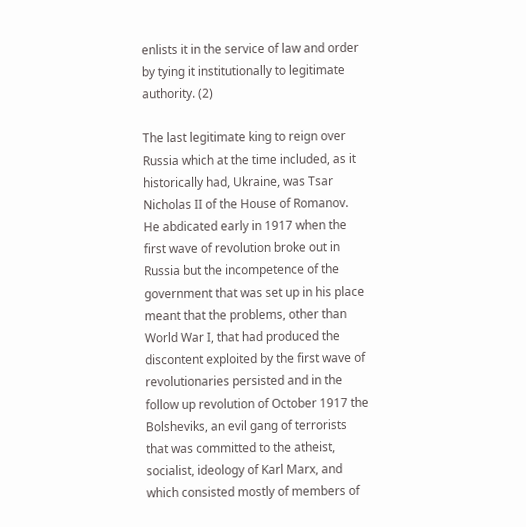enlists it in the service of law and order by tying it institutionally to legitimate authority. (2)

The last legitimate king to reign over Russia which at the time included, as it historically had, Ukraine, was Tsar Nicholas II of the House of Romanov.  He abdicated early in 1917 when the first wave of revolution broke out in Russia but the incompetence of the government that was set up in his place meant that the problems, other than World War I, that had produced the discontent exploited by the first wave of revolutionaries persisted and in the follow up revolution of October 1917 the Bolsheviks, an evil gang of terrorists that was committed to the atheist, socialist, ideology of Karl Marx, and which consisted mostly of members of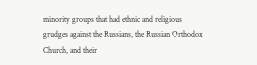minority groups that had ethnic and religious grudges against the Russians, the Russian Orthodox Church, and their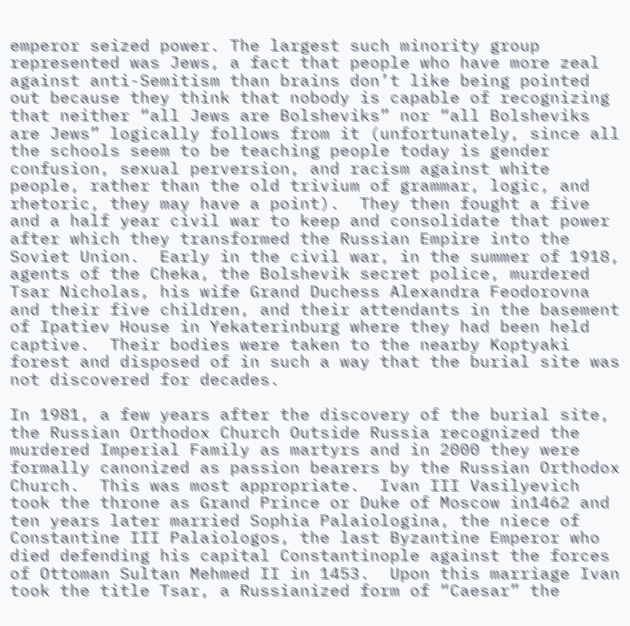emperor seized power. The largest such minority group represented was Jews, a fact that people who have more zeal against anti-Semitism than brains don’t like being pointed out because they think that nobody is capable of recognizing that neither “all Jews are Bolsheviks” nor “all Bolsheviks are Jews” logically follows from it (unfortunately, since all the schools seem to be teaching people today is gender confusion, sexual perversion, and racism against white people, rather than the old trivium of grammar, logic, and rhetoric, they may have a point).  They then fought a five and a half year civil war to keep and consolidate that power after which they transformed the Russian Empire into the Soviet Union.  Early in the civil war, in the summer of 1918, agents of the Cheka, the Bolshevik secret police, murdered Tsar Nicholas, his wife Grand Duchess Alexandra Feodorovna and their five children, and their attendants in the basement of Ipatiev House in Yekaterinburg where they had been held captive.  Their bodies were taken to the nearby Koptyaki forest and disposed of in such a way that the burial site was not discovered for decades.

In 1981, a few years after the discovery of the burial site, the Russian Orthodox Church Outside Russia recognized the murdered Imperial Family as martyrs and in 2000 they were formally canonized as passion bearers by the Russian Orthodox Church.  This was most appropriate.  Ivan III Vasilyevich took the throne as Grand Prince or Duke of Moscow in1462 and ten years later married Sophia Palaiologina, the niece of Constantine III Palaiologos, the last Byzantine Emperor who died defending his capital Constantinople against the forces of Ottoman Sultan Mehmed II in 1453.  Upon this marriage Ivan took the title Tsar, a Russianized form of “Caesar” the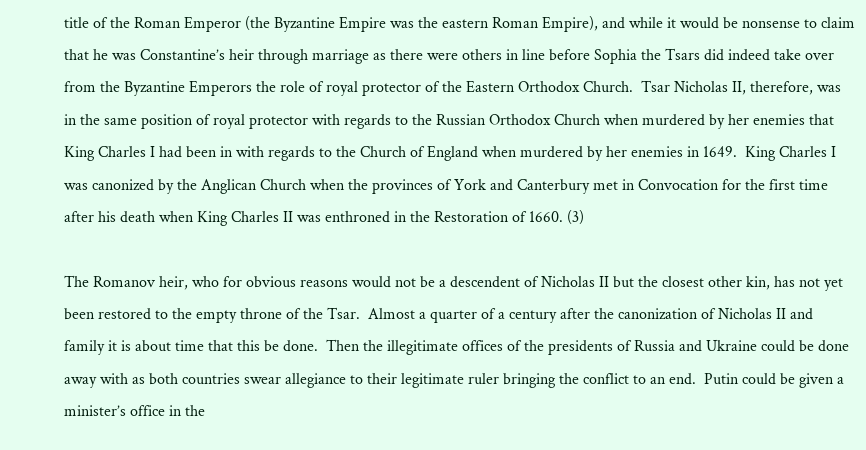title of the Roman Emperor (the Byzantine Empire was the eastern Roman Empire), and while it would be nonsense to claim that he was Constantine’s heir through marriage as there were others in line before Sophia the Tsars did indeed take over from the Byzantine Emperors the role of royal protector of the Eastern Orthodox Church.  Tsar Nicholas II, therefore, was in the same position of royal protector with regards to the Russian Orthodox Church when murdered by her enemies that King Charles I had been in with regards to the Church of England when murdered by her enemies in 1649.  King Charles I was canonized by the Anglican Church when the provinces of York and Canterbury met in Convocation for the first time after his death when King Charles II was enthroned in the Restoration of 1660. (3)

The Romanov heir, who for obvious reasons would not be a descendent of Nicholas II but the closest other kin, has not yet been restored to the empty throne of the Tsar.  Almost a quarter of a century after the canonization of Nicholas II and family it is about time that this be done.  Then the illegitimate offices of the presidents of Russia and Ukraine could be done away with as both countries swear allegiance to their legitimate ruler bringing the conflict to an end.  Putin could be given a minister’s office in the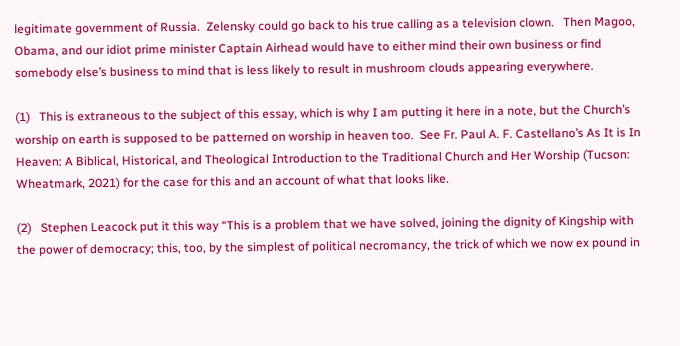legitimate government of Russia.  Zelensky could go back to his true calling as a television clown.   Then Magoo, Obama, and our idiot prime minister Captain Airhead would have to either mind their own business or find somebody else’s business to mind that is less likely to result in mushroom clouds appearing everywhere.

(1)   This is extraneous to the subject of this essay, which is why I am putting it here in a note, but the Church’s worship on earth is supposed to be patterned on worship in heaven too.  See Fr. Paul A. F. Castellano’s As It is In Heaven: A Biblical, Historical, and Theological Introduction to the Traditional Church and Her Worship (Tucson: Wheatmark, 2021) for the case for this and an account of what that looks like.

(2)   Stephen Leacock put it this way “This is a problem that we have solved, joining the dignity of Kingship with the power of democracy; this, too, by the simplest of political necromancy, the trick of which we now ex pound in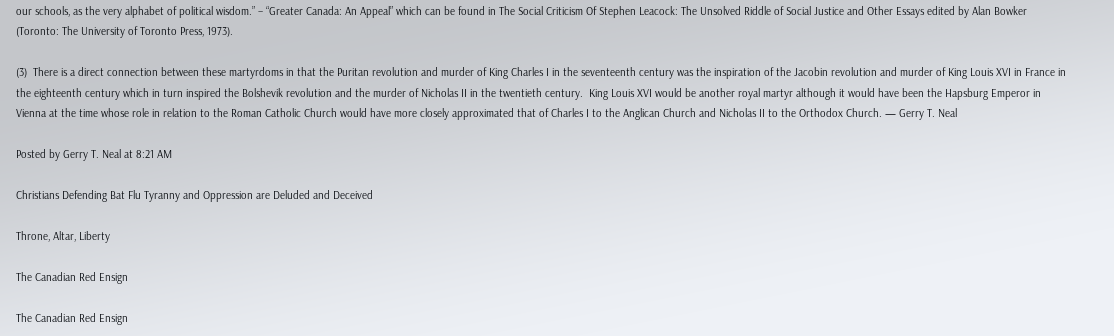our schools, as the very alphabet of political wisdom.” – “Greater Canada: An Appeal” which can be found in The Social Criticism Of Stephen Leacock: The Unsolved Riddle of Social Justice and Other Essays edited by Alan Bowker (Toronto: The University of Toronto Press, 1973).

(3)  There is a direct connection between these martyrdoms in that the Puritan revolution and murder of King Charles I in the seventeenth century was the inspiration of the Jacobin revolution and murder of King Louis XVI in France in the eighteenth century which in turn inspired the Bolshevik revolution and the murder of Nicholas II in the twentieth century.  King Louis XVI would be another royal martyr although it would have been the Hapsburg Emperor in Vienna at the time whose role in relation to the Roman Catholic Church would have more closely approximated that of Charles I to the Anglican Church and Nicholas II to the Orthodox Church. — Gerry T. Neal

Posted by Gerry T. Neal at 8:21 AM

Christians Defending Bat Flu Tyranny and Oppression are Deluded and Deceived

Throne, Altar, Liberty

The Canadian Red Ensign

The Canadian Red Ensign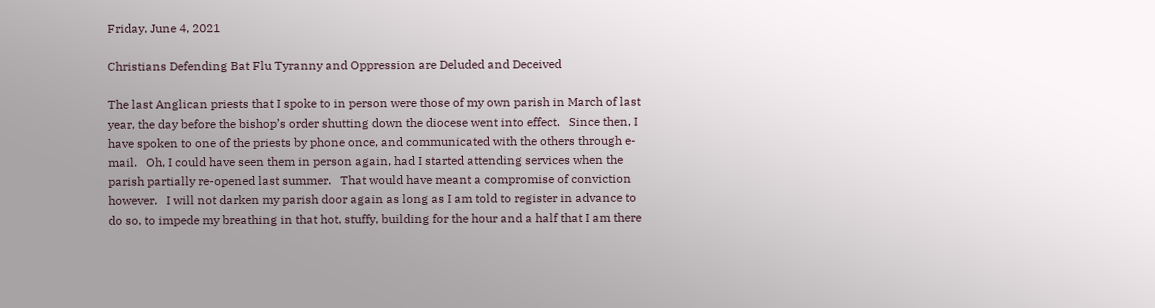Friday, June 4, 2021

Christians Defending Bat Flu Tyranny and Oppression are Deluded and Deceived

The last Anglican priests that I spoke to in person were those of my own parish in March of last year, the day before the bishop’s order shutting down the diocese went into effect.   Since then, I have spoken to one of the priests by phone once, and communicated with the others through e-mail.   Oh, I could have seen them in person again, had I started attending services when the parish partially re-opened last summer.   That would have meant a compromise of conviction however.   I will not darken my parish door again as long as I am told to register in advance to do so, to impede my breathing in that hot, stuffy, building for the hour and a half that I am there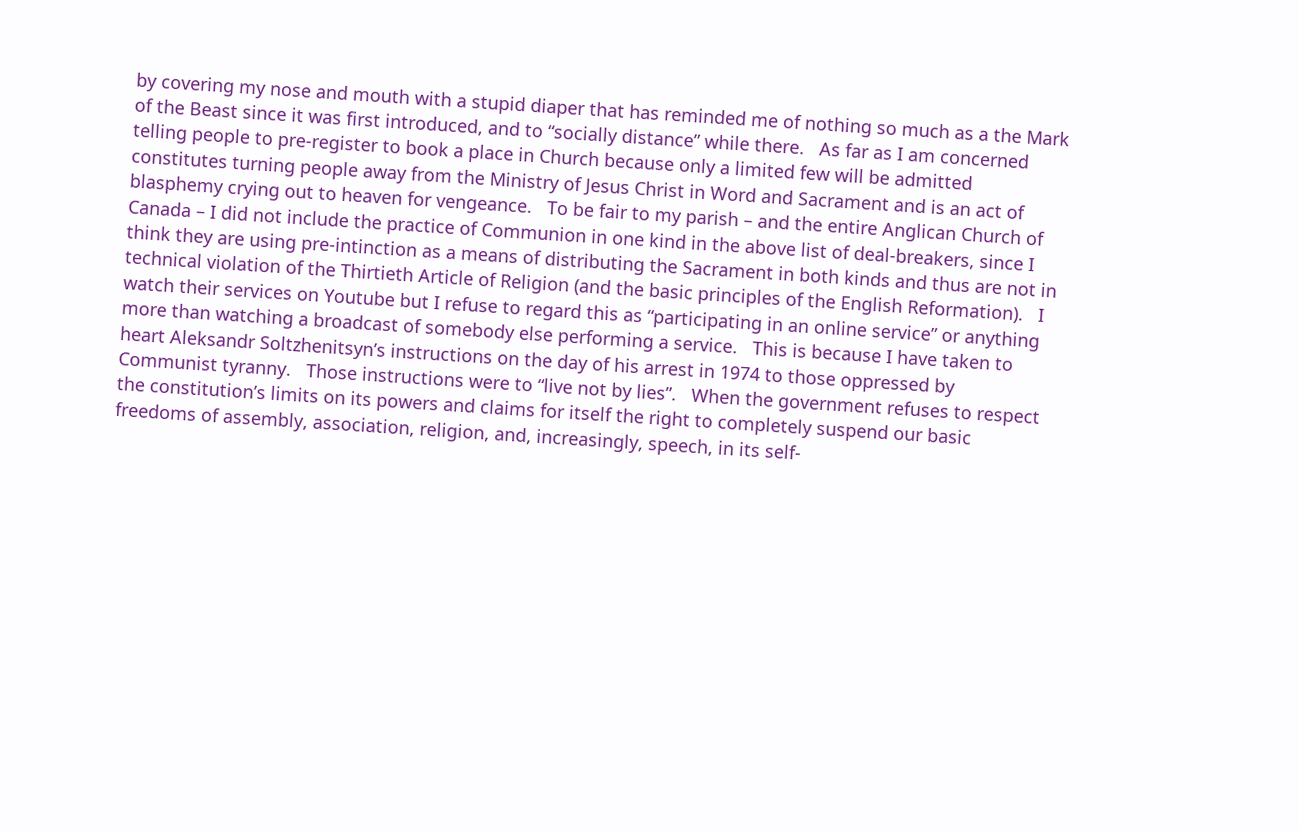by covering my nose and mouth with a stupid diaper that has reminded me of nothing so much as a the Mark of the Beast since it was first introduced, and to “socially distance” while there.   As far as I am concerned telling people to pre-register to book a place in Church because only a limited few will be admitted constitutes turning people away from the Ministry of Jesus Christ in Word and Sacrament and is an act of blasphemy crying out to heaven for vengeance.   To be fair to my parish – and the entire Anglican Church of Canada – I did not include the practice of Communion in one kind in the above list of deal-breakers, since I think they are using pre-intinction as a means of distributing the Sacrament in both kinds and thus are not in technical violation of the Thirtieth Article of Religion (and the basic principles of the English Reformation).   I watch their services on Youtube but I refuse to regard this as “participating in an online service” or anything more than watching a broadcast of somebody else performing a service.   This is because I have taken to heart Aleksandr Soltzhenitsyn’s instructions on the day of his arrest in 1974 to those oppressed by Communist tyranny.   Those instructions were to “live not by lies”.   When the government refuses to respect the constitution’s limits on its powers and claims for itself the right to completely suspend our basic freedoms of assembly, association, religion, and, increasingly, speech, in its self-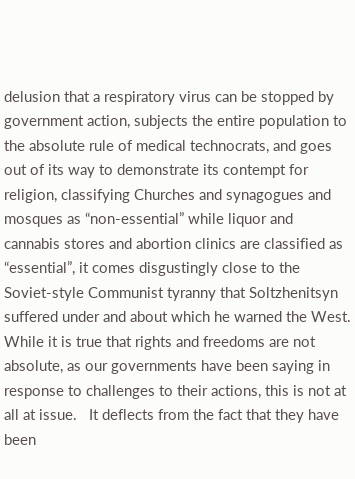delusion that a respiratory virus can be stopped by government action, subjects the entire population to the absolute rule of medical technocrats, and goes out of its way to demonstrate its contempt for religion, classifying Churches and synagogues and mosques as “non-essential” while liquor and cannabis stores and abortion clinics are classified as “essential”, it comes disgustingly close to the Soviet-style Communist tyranny that Soltzhenitsyn suffered under and about which he warned the West.   While it is true that rights and freedoms are not absolute, as our governments have been saying in response to challenges to their actions, this is not at all at issue.   It deflects from the fact that they have been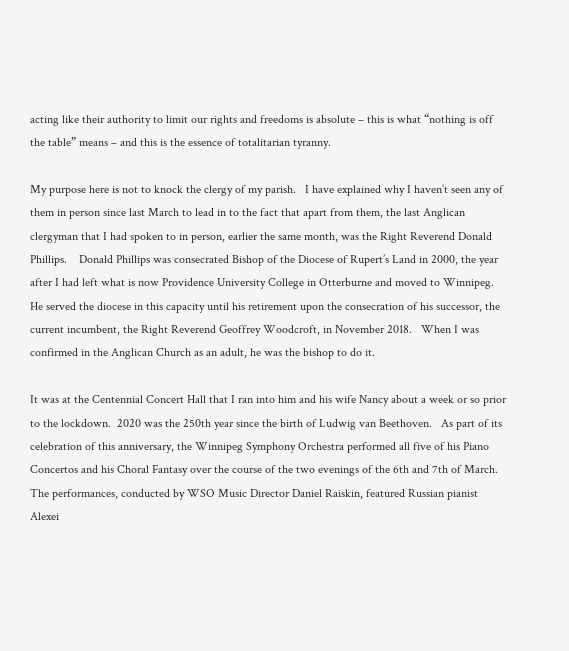acting like their authority to limit our rights and freedoms is absolute – this is what “nothing is off the table” means – and this is the essence of totalitarian tyranny.

My purpose here is not to knock the clergy of my parish.   I have explained why I haven’t seen any of them in person since last March to lead in to the fact that apart from them, the last Anglican clergyman that I had spoken to in person, earlier the same month, was the Right Reverend Donald Phillips.    Donald Phillips was consecrated Bishop of the Diocese of Rupert’s Land in 2000, the year after I had left what is now Providence University College in Otterburne and moved to Winnipeg.   He served the diocese in this capacity until his retirement upon the consecration of his successor, the current incumbent, the Right Reverend Geoffrey Woodcroft, in November 2018.   When I was confirmed in the Anglican Church as an adult, he was the bishop to do it.

It was at the Centennial Concert Hall that I ran into him and his wife Nancy about a week or so prior to the lockdown.  2020 was the 250th year since the birth of Ludwig van Beethoven.   As part of its celebration of this anniversary, the Winnipeg Symphony Orchestra performed all five of his Piano Concertos and his Choral Fantasy over the course of the two evenings of the 6th and 7th of March.   The performances, conducted by WSO Music Director Daniel Raiskin, featured Russian pianist Alexei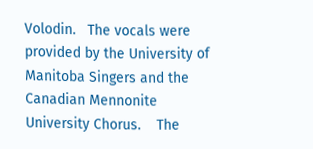Volodin.   The vocals were provided by the University of Manitoba Singers and the Canadian Mennonite University Chorus.    The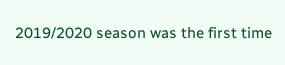2019/2020 season was the first time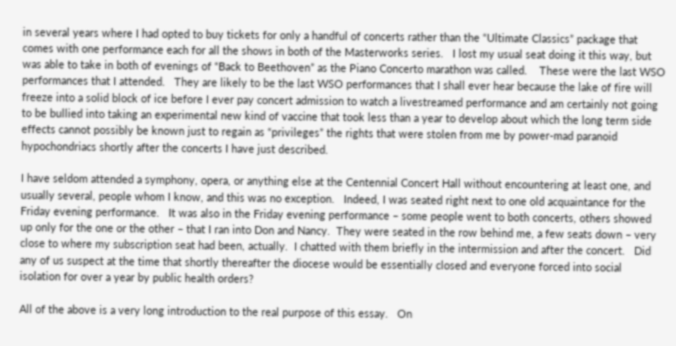in several years where I had opted to buy tickets for only a handful of concerts rather than the “Ultimate Classics” package that comes with one performance each for all the shows in both of the Masterworks series.   I lost my usual seat doing it this way, but was able to take in both of evenings of “Back to Beethoven” as the Piano Concerto marathon was called.    These were the last WSO performances that I attended.   They are likely to be the last WSO performances that I shall ever hear because the lake of fire will freeze into a solid block of ice before I ever pay concert admission to watch a livestreamed performance and am certainly not going to be bullied into taking an experimental new kind of vaccine that took less than a year to develop about which the long term side effects cannot possibly be known just to regain as “privileges” the rights that were stolen from me by power-mad paranoid hypochondriacs shortly after the concerts I have just described.

I have seldom attended a symphony, opera, or anything else at the Centennial Concert Hall without encountering at least one, and usually several, people whom I know, and this was no exception.   Indeed, I was seated right next to one old acquaintance for the Friday evening performance.   It was also in the Friday evening performance – some people went to both concerts, others showed up only for the one or the other – that I ran into Don and Nancy.  They were seated in the row behind me, a few seats down – very close to where my subscription seat had been, actually.  I chatted with them briefly in the intermission and after the concert.   Did any of us suspect at the time that shortly thereafter the diocese would be essentially closed and everyone forced into social isolation for over a year by public health orders?

All of the above is a very long introduction to the real purpose of this essay.   On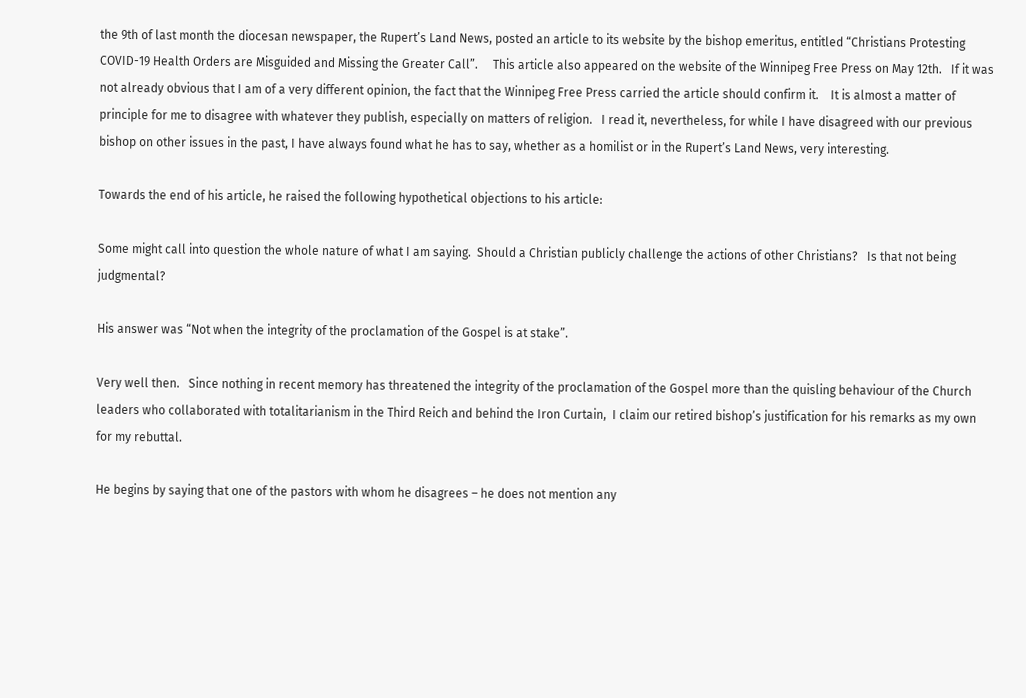the 9th of last month the diocesan newspaper, the Rupert’s Land News, posted an article to its website by the bishop emeritus, entitled “Christians Protesting COVID-19 Health Orders are Misguided and Missing the Greater Call”.     This article also appeared on the website of the Winnipeg Free Press on May 12th.   If it was not already obvious that I am of a very different opinion, the fact that the Winnipeg Free Press carried the article should confirm it.    It is almost a matter of principle for me to disagree with whatever they publish, especially on matters of religion.   I read it, nevertheless, for while I have disagreed with our previous bishop on other issues in the past, I have always found what he has to say, whether as a homilist or in the Rupert’s Land News, very interesting.

Towards the end of his article, he raised the following hypothetical objections to his article:

Some might call into question the whole nature of what I am saying.  Should a Christian publicly challenge the actions of other Christians?   Is that not being judgmental?

His answer was “Not when the integrity of the proclamation of the Gospel is at stake”.

Very well then.   Since nothing in recent memory has threatened the integrity of the proclamation of the Gospel more than the quisling behaviour of the Church leaders who collaborated with totalitarianism in the Third Reich and behind the Iron Curtain,  I claim our retired bishop’s justification for his remarks as my own for my rebuttal.

He begins by saying that one of the pastors with whom he disagrees – he does not mention any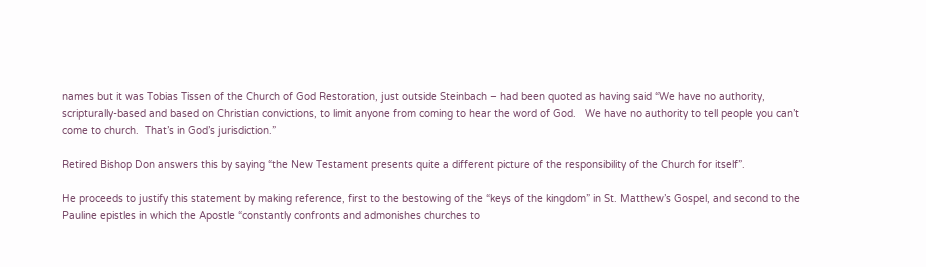names but it was Tobias Tissen of the Church of God Restoration, just outside Steinbach – had been quoted as having said “We have no authority, scripturally-based and based on Christian convictions, to limit anyone from coming to hear the word of God.   We have no authority to tell people you can’t come to church.  That’s in God’s jurisdiction.”

Retired Bishop Don answers this by saying “the New Testament presents quite a different picture of the responsibility of the Church for itself”.

He proceeds to justify this statement by making reference, first to the bestowing of the “keys of the kingdom” in St. Matthew’s Gospel, and second to the Pauline epistles in which the Apostle “constantly confronts and admonishes churches to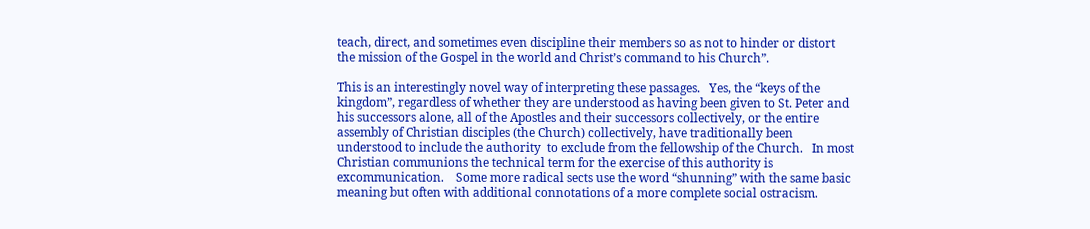teach, direct, and sometimes even discipline their members so as not to hinder or distort the mission of the Gospel in the world and Christ’s command to his Church”.

This is an interestingly novel way of interpreting these passages.   Yes, the “keys of the kingdom”, regardless of whether they are understood as having been given to St. Peter and his successors alone, all of the Apostles and their successors collectively, or the entire assembly of Christian disciples (the Church) collectively, have traditionally been understood to include the authority  to exclude from the fellowship of the Church.   In most Christian communions the technical term for the exercise of this authority is excommunication.    Some more radical sects use the word “shunning” with the same basic meaning but often with additional connotations of a more complete social ostracism.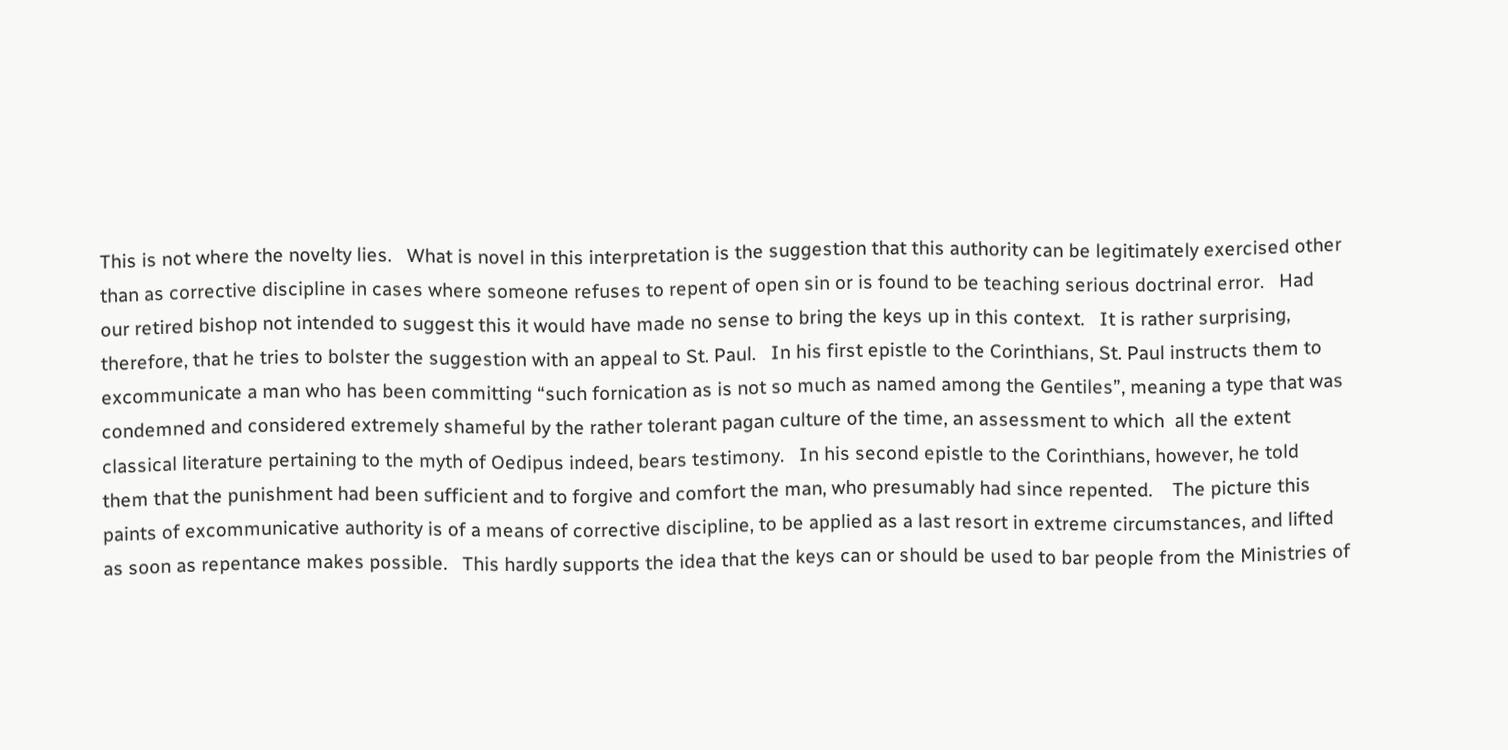This is not where the novelty lies.   What is novel in this interpretation is the suggestion that this authority can be legitimately exercised other than as corrective discipline in cases where someone refuses to repent of open sin or is found to be teaching serious doctrinal error.   Had our retired bishop not intended to suggest this it would have made no sense to bring the keys up in this context.   It is rather surprising, therefore, that he tries to bolster the suggestion with an appeal to St. Paul.   In his first epistle to the Corinthians, St. Paul instructs them to excommunicate a man who has been committing “such fornication as is not so much as named among the Gentiles”, meaning a type that was condemned and considered extremely shameful by the rather tolerant pagan culture of the time, an assessment to which  all the extent classical literature pertaining to the myth of Oedipus indeed, bears testimony.   In his second epistle to the Corinthians, however, he told them that the punishment had been sufficient and to forgive and comfort the man, who presumably had since repented.    The picture this paints of excommunicative authority is of a means of corrective discipline, to be applied as a last resort in extreme circumstances, and lifted as soon as repentance makes possible.   This hardly supports the idea that the keys can or should be used to bar people from the Ministries of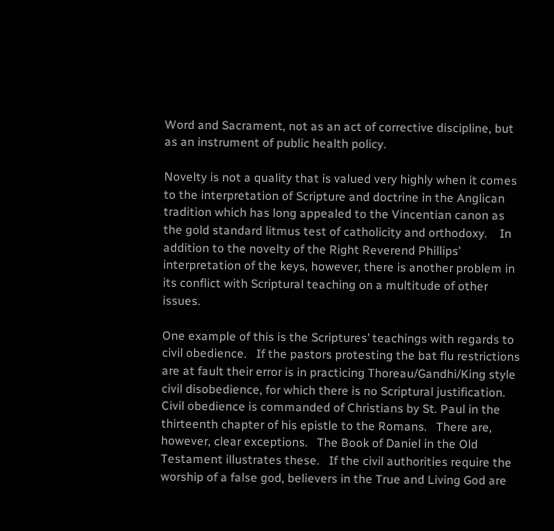Word and Sacrament, not as an act of corrective discipline, but as an instrument of public health policy.

Novelty is not a quality that is valued very highly when it comes to the interpretation of Scripture and doctrine in the Anglican tradition which has long appealed to the Vincentian canon as the gold standard litmus test of catholicity and orthodoxy.    In addition to the novelty of the Right Reverend Phillips’ interpretation of the keys, however, there is another problem in its conflict with Scriptural teaching on a multitude of other issues.

One example of this is the Scriptures’ teachings with regards to civil obedience.   If the pastors protesting the bat flu restrictions are at fault their error is in practicing Thoreau/Gandhi/King style civil disobedience, for which there is no Scriptural justification.   Civil obedience is commanded of Christians by St. Paul in the thirteenth chapter of his epistle to the Romans.   There are, however, clear exceptions.   The Book of Daniel in the Old Testament illustrates these.   If the civil authorities require the worship of a false god, believers in the True and Living God are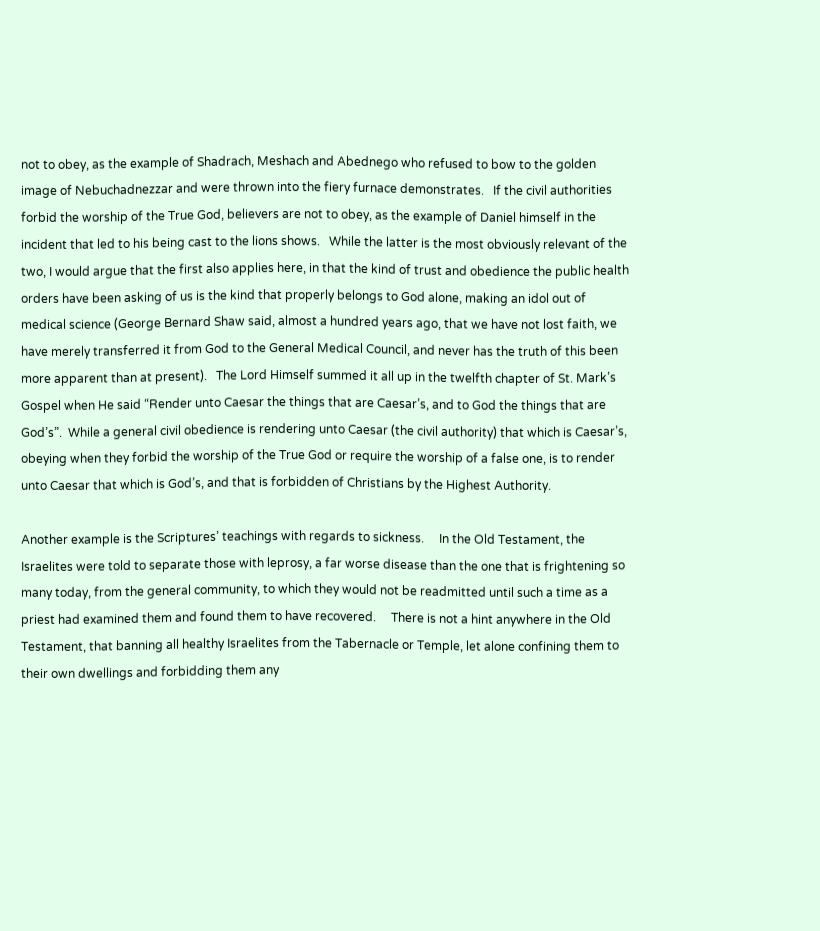not to obey, as the example of Shadrach, Meshach and Abednego who refused to bow to the golden image of Nebuchadnezzar and were thrown into the fiery furnace demonstrates.   If the civil authorities forbid the worship of the True God, believers are not to obey, as the example of Daniel himself in the incident that led to his being cast to the lions shows.   While the latter is the most obviously relevant of the two, I would argue that the first also applies here, in that the kind of trust and obedience the public health orders have been asking of us is the kind that properly belongs to God alone, making an idol out of medical science (George Bernard Shaw said, almost a hundred years ago, that we have not lost faith, we have merely transferred it from God to the General Medical Council, and never has the truth of this been more apparent than at present).   The Lord Himself summed it all up in the twelfth chapter of St. Mark’s Gospel when He said “Render unto Caesar the things that are Caesar’s, and to God the things that are God’s”.  While a general civil obedience is rendering unto Caesar (the civil authority) that which is Caesar’s, obeying when they forbid the worship of the True God or require the worship of a false one, is to render unto Caesar that which is God’s, and that is forbidden of Christians by the Highest Authority.

Another example is the Scriptures’ teachings with regards to sickness.     In the Old Testament, the Israelites were told to separate those with leprosy, a far worse disease than the one that is frightening so many today, from the general community, to which they would not be readmitted until such a time as a priest had examined them and found them to have recovered.     There is not a hint anywhere in the Old Testament, that banning all healthy Israelites from the Tabernacle or Temple, let alone confining them to their own dwellings and forbidding them any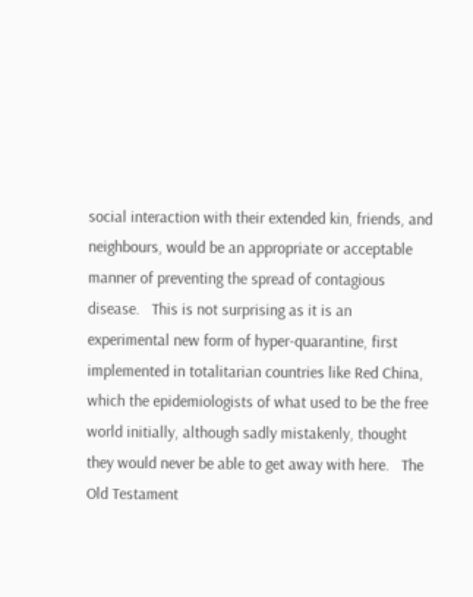social interaction with their extended kin, friends, and neighbours, would be an appropriate or acceptable manner of preventing the spread of contagious disease.   This is not surprising as it is an experimental new form of hyper-quarantine, first implemented in totalitarian countries like Red China, which the epidemiologists of what used to be the free world initially, although sadly mistakenly, thought they would never be able to get away with here.   The Old Testament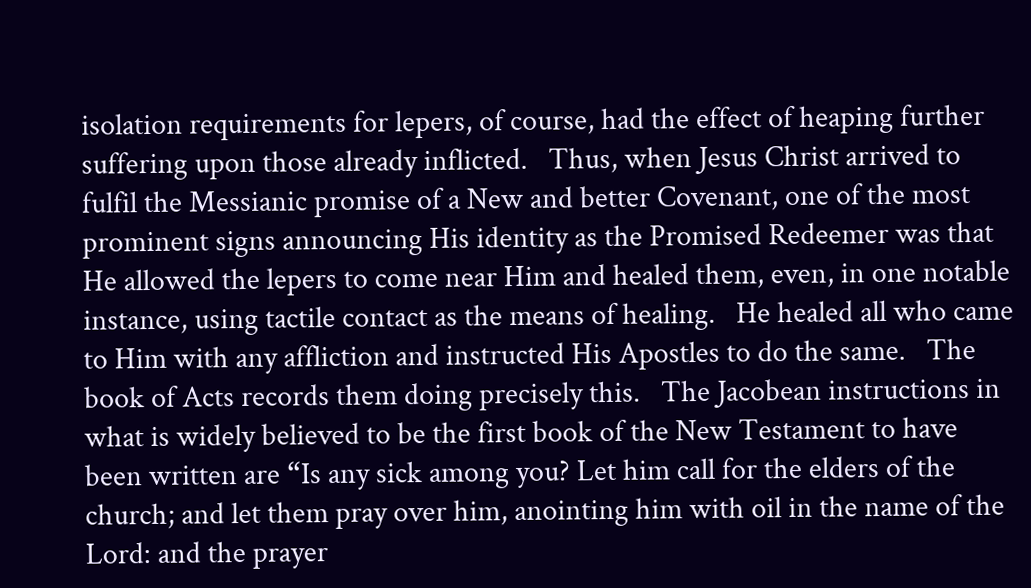isolation requirements for lepers, of course, had the effect of heaping further suffering upon those already inflicted.   Thus, when Jesus Christ arrived to fulfil the Messianic promise of a New and better Covenant, one of the most prominent signs announcing His identity as the Promised Redeemer was that He allowed the lepers to come near Him and healed them, even, in one notable instance, using tactile contact as the means of healing.   He healed all who came to Him with any affliction and instructed His Apostles to do the same.   The book of Acts records them doing precisely this.   The Jacobean instructions in what is widely believed to be the first book of the New Testament to have been written are “Is any sick among you? Let him call for the elders of the church; and let them pray over him, anointing him with oil in the name of the Lord: and the prayer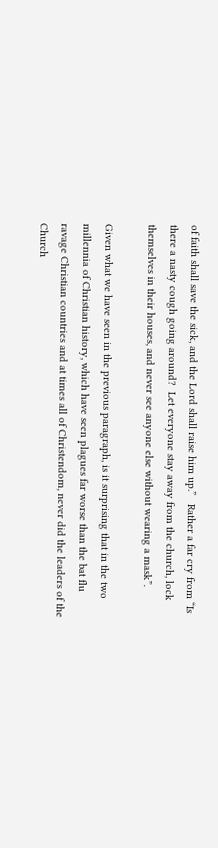of faith shall save the sick, and the Lord shall raise him up.”   Rather a far cry from “Is there a nasty cough going around?  Let everyone stay away from the church, lock themselves in their houses, and never see anyone else without wearing a mask”.

Given what we have seen in the previous paragraph, is it surprising that in the two millennia of Christian history, which have seen plagues far worse than the bat flu ravage Christian countries and at times all of Christendom, never did the leaders of the Church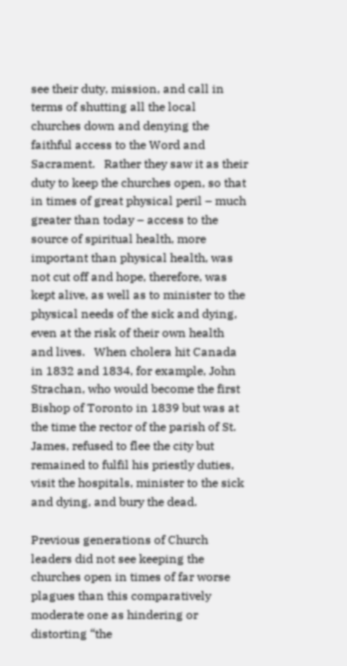see their duty, mission, and call in terms of shutting all the local churches down and denying the faithful access to the Word and Sacrament.   Rather they saw it as their duty to keep the churches open, so that in times of great physical peril – much greater than today – access to the source of spiritual health, more important than physical health, was not cut off and hope, therefore, was kept alive, as well as to minister to the physical needs of the sick and dying, even at the risk of their own health and lives.   When cholera hit Canada in 1832 and 1834, for example, John Strachan, who would become the first Bishop of Toronto in 1839 but was at the time the rector of the parish of St. James, refused to flee the city but remained to fulfil his priestly duties, visit the hospitals, minister to the sick and dying, and bury the dead.

Previous generations of Church leaders did not see keeping the churches open in times of far worse plagues than this comparatively moderate one as hindering or distorting “the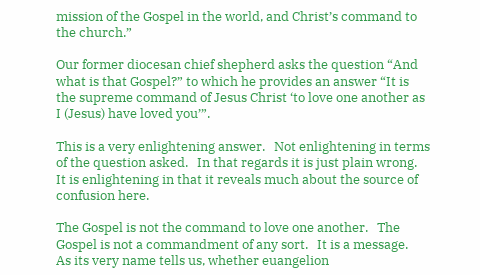mission of the Gospel in the world, and Christ’s command to the church.”

Our former diocesan chief shepherd asks the question “And what is that Gospel?” to which he provides an answer “It is the supreme command of Jesus Christ ‘to love one another as I (Jesus) have loved you’”.

This is a very enlightening answer.   Not enlightening in terms of the question asked.   In that regards it is just plain wrong.   It is enlightening in that it reveals much about the source of confusion here.

The Gospel is not the command to love one another.   The Gospel is not a commandment of any sort.   It is a message.   As its very name tells us, whether euangelion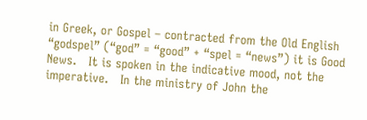in Greek, or Gospel – contracted from the Old English “godspel” (“god” = “good” + “spel = “news”) it is Good News.   It is spoken in the indicative mood, not the imperative.   In the ministry of John the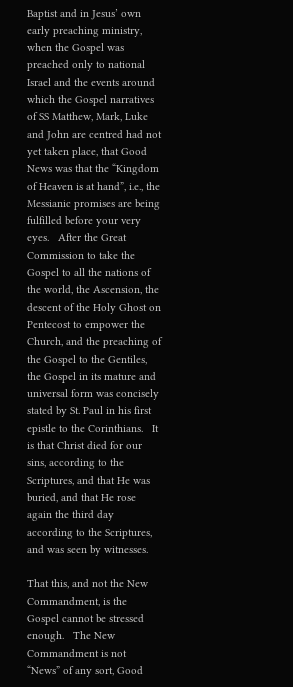Baptist and in Jesus’ own early preaching ministry, when the Gospel was preached only to national Israel and the events around which the Gospel narratives of SS Matthew, Mark, Luke and John are centred had not yet taken place, that Good News was that the “Kingdom of Heaven is at hand”, i.e., the Messianic promises are being fulfilled before your very eyes.   After the Great Commission to take the Gospel to all the nations of the world, the Ascension, the descent of the Holy Ghost on Pentecost to empower the Church, and the preaching of the Gospel to the Gentiles, the Gospel in its mature and universal form was concisely stated by St. Paul in his first epistle to the Corinthians.   It is that Christ died for our sins, according to the Scriptures, and that He was buried, and that He rose again the third day according to the Scriptures, and was seen by witnesses.

That this, and not the New Commandment, is the Gospel cannot be stressed enough.   The New Commandment is not “News” of any sort, Good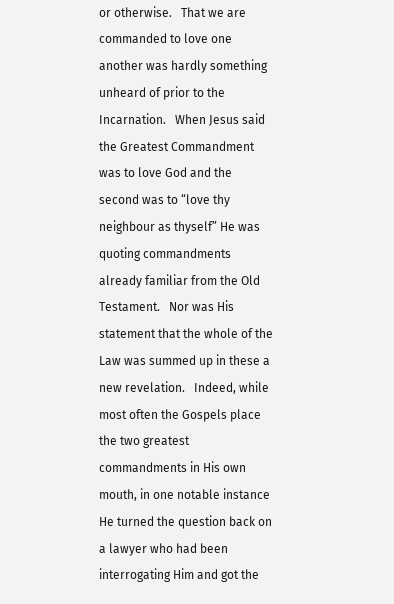or otherwise.   That we are commanded to love one another was hardly something unheard of prior to the Incarnation.   When Jesus said the Greatest Commandment was to love God and the second was to “love thy neighbour as thyself” He was quoting commandments already familiar from the Old Testament.   Nor was His statement that the whole of the Law was summed up in these a new revelation.   Indeed, while most often the Gospels place the two greatest commandments in His own mouth, in one notable instance He turned the question back on a lawyer who had been interrogating Him and got the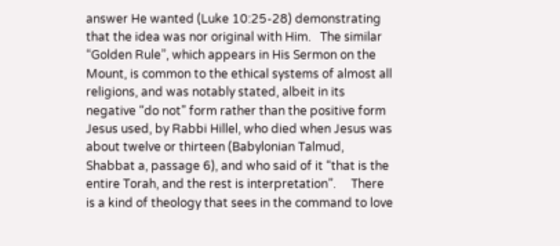answer He wanted (Luke 10:25-28) demonstrating that the idea was nor original with Him.   The similar “Golden Rule”, which appears in His Sermon on the Mount, is common to the ethical systems of almost all religions, and was notably stated, albeit in its negative “do not” form rather than the positive form Jesus used, by Rabbi Hillel, who died when Jesus was about twelve or thirteen (Babylonian Talmud, Shabbat a, passage 6), and who said of it “that is the entire Torah, and the rest is interpretation”.     There is a kind of theology that sees in the command to love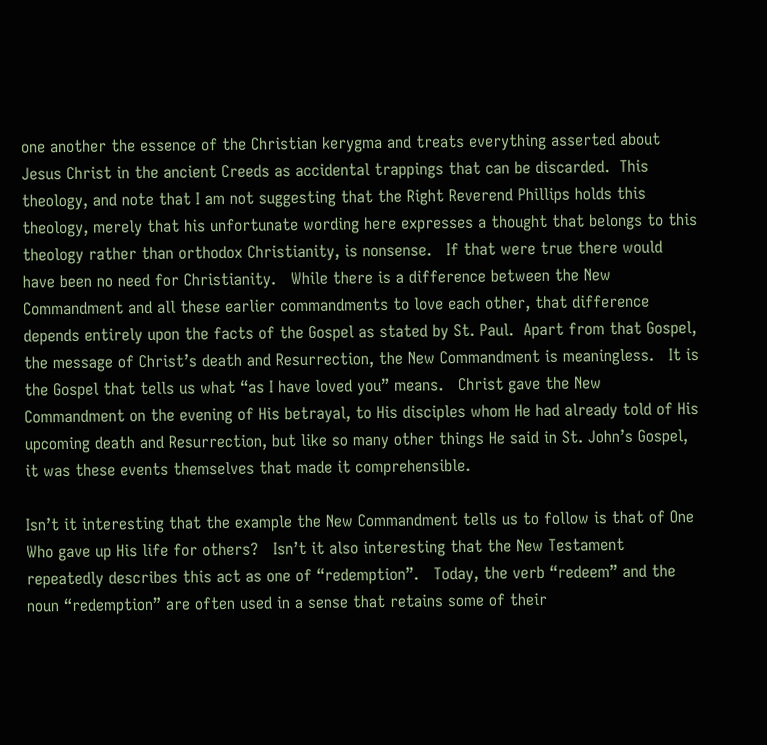one another the essence of the Christian kerygma and treats everything asserted about Jesus Christ in the ancient Creeds as accidental trappings that can be discarded.  This theology, and note that I am not suggesting that the Right Reverend Phillips holds this theology, merely that his unfortunate wording here expresses a thought that belongs to this theology rather than orthodox Christianity, is nonsense.   If that were true there would have been no need for Christianity.   While there is a difference between the New Commandment and all these earlier commandments to love each other, that difference depends entirely upon the facts of the Gospel as stated by St. Paul.  Apart from that Gospel, the message of Christ’s death and Resurrection, the New Commandment is meaningless.   It is the Gospel that tells us what “as I have loved you” means.   Christ gave the New Commandment on the evening of His betrayal, to His disciples whom He had already told of His upcoming death and Resurrection, but like so many other things He said in St. John’s Gospel, it was these events themselves that made it comprehensible.

Isn’t it interesting that the example the New Commandment tells us to follow is that of One Who gave up His life for others?   Isn’t it also interesting that the New Testament repeatedly describes this act as one of “redemption”.   Today, the verb “redeem” and the noun “redemption” are often used in a sense that retains some of their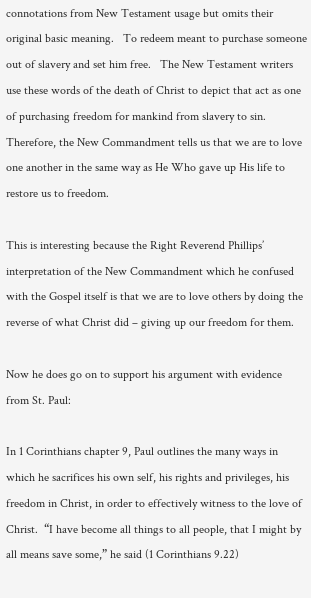connotations from New Testament usage but omits their original basic meaning.   To redeem meant to purchase someone out of slavery and set him free.   The New Testament writers use these words of the death of Christ to depict that act as one of purchasing freedom for mankind from slavery to sin.   Therefore, the New Commandment tells us that we are to love one another in the same way as He Who gave up His life to restore us to freedom.

This is interesting because the Right Reverend Phillips’ interpretation of the New Commandment which he confused with the Gospel itself is that we are to love others by doing the reverse of what Christ did – giving up our freedom for them.

Now he does go on to support his argument with evidence from St. Paul:

In 1 Corinthians chapter 9, Paul outlines the many ways in which he sacrifices his own self, his rights and privileges, his freedom in Christ, in order to effectively witness to the love of Christ.  “I have become all things to all people, that I might by all means save some,” he said (1 Corinthians 9.22)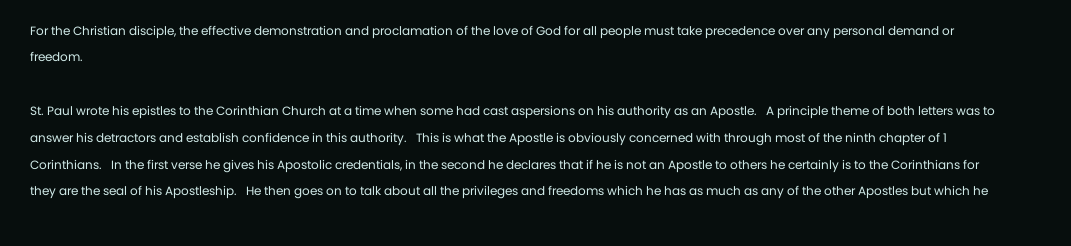For the Christian disciple, the effective demonstration and proclamation of the love of God for all people must take precedence over any personal demand or freedom.

St. Paul wrote his epistles to the Corinthian Church at a time when some had cast aspersions on his authority as an Apostle.   A principle theme of both letters was to answer his detractors and establish confidence in this authority.   This is what the Apostle is obviously concerned with through most of the ninth chapter of 1 Corinthians.   In the first verse he gives his Apostolic credentials, in the second he declares that if he is not an Apostle to others he certainly is to the Corinthians for they are the seal of his Apostleship.   He then goes on to talk about all the privileges and freedoms which he has as much as any of the other Apostles but which he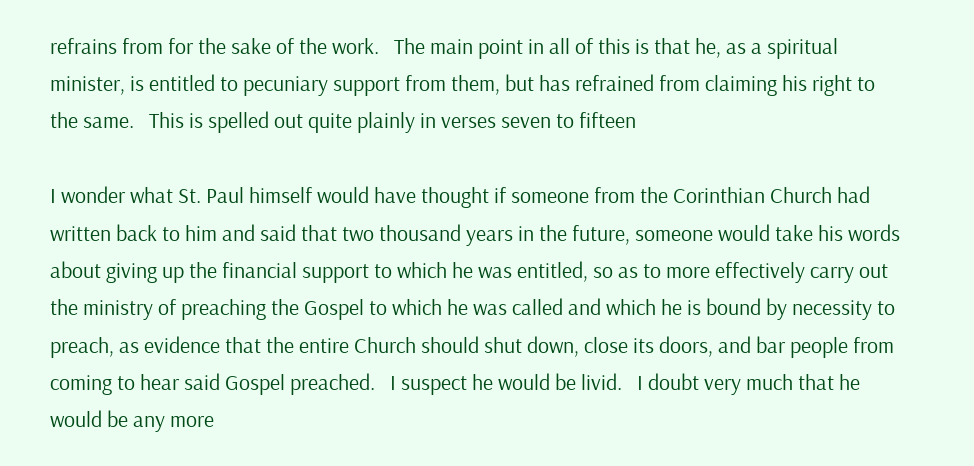refrains from for the sake of the work.   The main point in all of this is that he, as a spiritual minister, is entitled to pecuniary support from them, but has refrained from claiming his right to the same.   This is spelled out quite plainly in verses seven to fifteen

I wonder what St. Paul himself would have thought if someone from the Corinthian Church had written back to him and said that two thousand years in the future, someone would take his words about giving up the financial support to which he was entitled, so as to more effectively carry out the ministry of preaching the Gospel to which he was called and which he is bound by necessity to preach, as evidence that the entire Church should shut down, close its doors, and bar people from coming to hear said Gospel preached.   I suspect he would be livid.   I doubt very much that he would be any more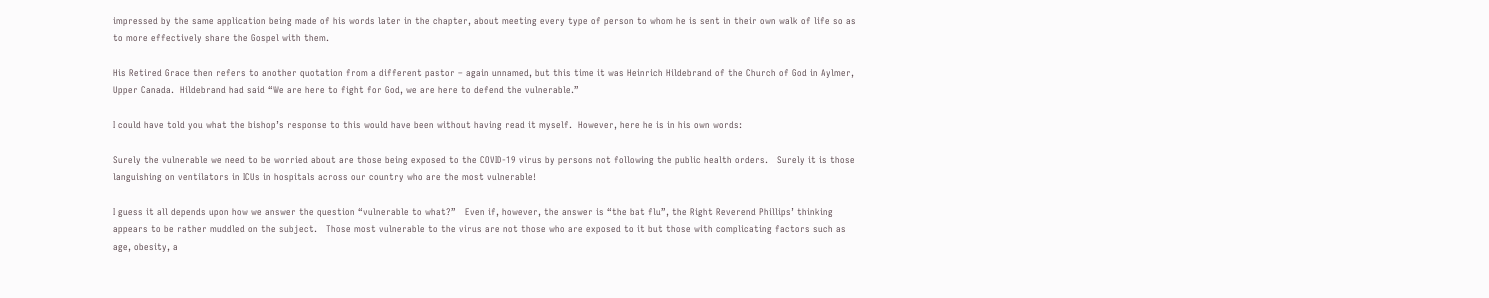impressed by the same application being made of his words later in the chapter, about meeting every type of person to whom he is sent in their own walk of life so as to more effectively share the Gospel with them.

His Retired Grace then refers to another quotation from a different pastor – again unnamed, but this time it was Heinrich Hildebrand of the Church of God in Aylmer, Upper Canada.  Hildebrand had said “We are here to fight for God, we are here to defend the vulnerable.”

I could have told you what the bishop’s response to this would have been without having read it myself.  However, here he is in his own words:

Surely the vulnerable we need to be worried about are those being exposed to the COVID-19 virus by persons not following the public health orders.   Surely it is those languishing on ventilators in ICUs in hospitals across our country who are the most vulnerable!

I guess it all depends upon how we answer the question “vulnerable to what?”   Even if, however, the answer is “the bat flu”, the Right Reverend Phillips’ thinking appears to be rather muddled on the subject.   Those most vulnerable to the virus are not those who are exposed to it but those with complicating factors such as age, obesity, a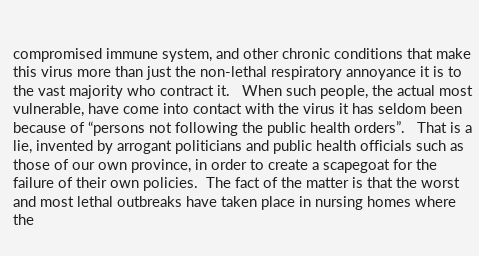compromised immune system, and other chronic conditions that make this virus more than just the non-lethal respiratory annoyance it is to the vast majority who contract it.   When such people, the actual most vulnerable, have come into contact with the virus it has seldom been because of “persons not following the public health orders”.   That is a lie, invented by arrogant politicians and public health officials such as those of our own province, in order to create a scapegoat for the failure of their own policies.  The fact of the matter is that the worst and most lethal outbreaks have taken place in nursing homes where the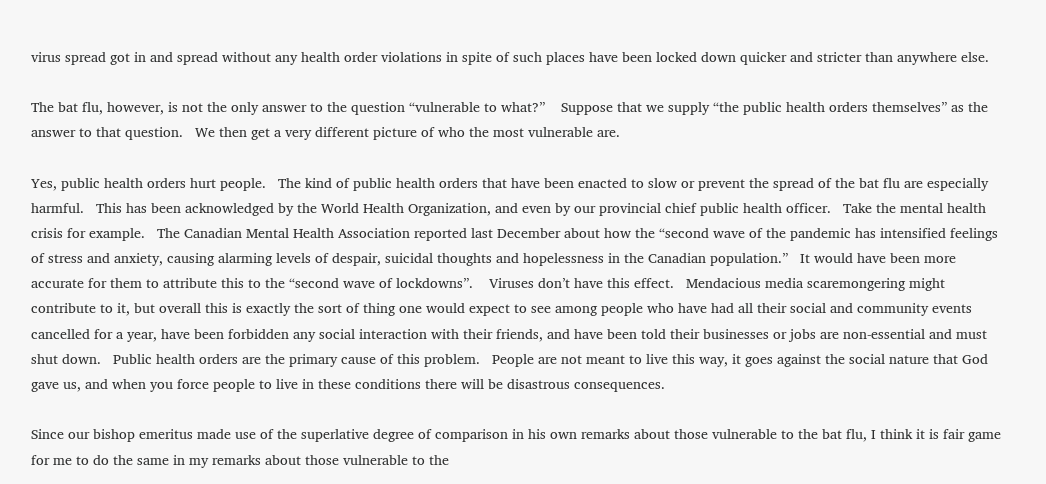virus spread got in and spread without any health order violations in spite of such places have been locked down quicker and stricter than anywhere else.

The bat flu, however, is not the only answer to the question “vulnerable to what?”    Suppose that we supply “the public health orders themselves” as the answer to that question.   We then get a very different picture of who the most vulnerable are.

Yes, public health orders hurt people.   The kind of public health orders that have been enacted to slow or prevent the spread of the bat flu are especially harmful.   This has been acknowledged by the World Health Organization, and even by our provincial chief public health officer.   Take the mental health crisis for example.   The Canadian Mental Health Association reported last December about how the “second wave of the pandemic has intensified feelings of stress and anxiety, causing alarming levels of despair, suicidal thoughts and hopelessness in the Canadian population.”   It would have been more accurate for them to attribute this to the “second wave of lockdowns”.    Viruses don’t have this effect.   Mendacious media scaremongering might contribute to it, but overall this is exactly the sort of thing one would expect to see among people who have had all their social and community events cancelled for a year, have been forbidden any social interaction with their friends, and have been told their businesses or jobs are non-essential and must shut down.   Public health orders are the primary cause of this problem.   People are not meant to live this way, it goes against the social nature that God gave us, and when you force people to live in these conditions there will be disastrous consequences.

Since our bishop emeritus made use of the superlative degree of comparison in his own remarks about those vulnerable to the bat flu, I think it is fair game for me to do the same in my remarks about those vulnerable to the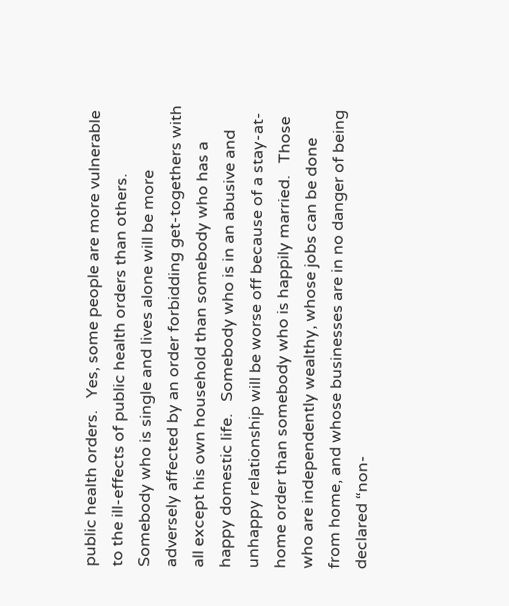public health orders.   Yes, some people are more vulnerable to the ill-effects of public health orders than others.   Somebody who is single and lives alone will be more adversely affected by an order forbidding get-togethers with all except his own household than somebody who has a happy domestic life.   Somebody who is in an abusive and unhappy relationship will be worse off because of a stay-at-home order than somebody who is happily married.   Those who are independently wealthy, whose jobs can be done from home, and whose businesses are in no danger of being declared “non-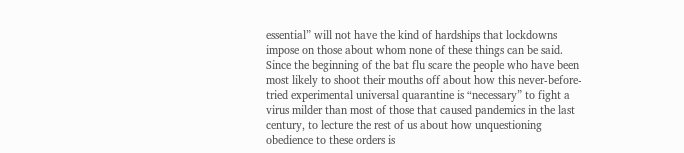essential” will not have the kind of hardships that lockdowns impose on those about whom none of these things can be said.    Since the beginning of the bat flu scare the people who have been most likely to shoot their mouths off about how this never-before-tried experimental universal quarantine is “necessary” to fight a virus milder than most of those that caused pandemics in the last century, to lecture the rest of us about how unquestioning obedience to these orders is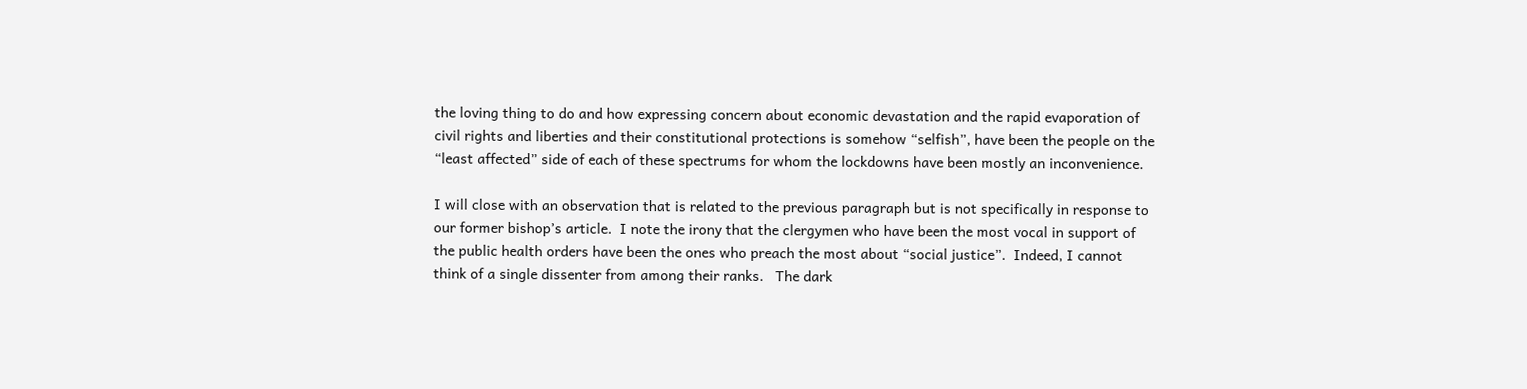the loving thing to do and how expressing concern about economic devastation and the rapid evaporation of civil rights and liberties and their constitutional protections is somehow “selfish”, have been the people on the “least affected” side of each of these spectrums for whom the lockdowns have been mostly an inconvenience.

I will close with an observation that is related to the previous paragraph but is not specifically in response to our former bishop’s article.  I note the irony that the clergymen who have been the most vocal in support of the public health orders have been the ones who preach the most about “social justice”.  Indeed, I cannot think of a single dissenter from among their ranks.   The dark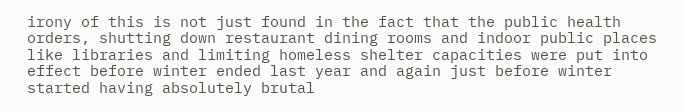irony of this is not just found in the fact that the public health orders, shutting down restaurant dining rooms and indoor public places like libraries and limiting homeless shelter capacities were put into effect before winter ended last year and again just before winter started having absolutely brutal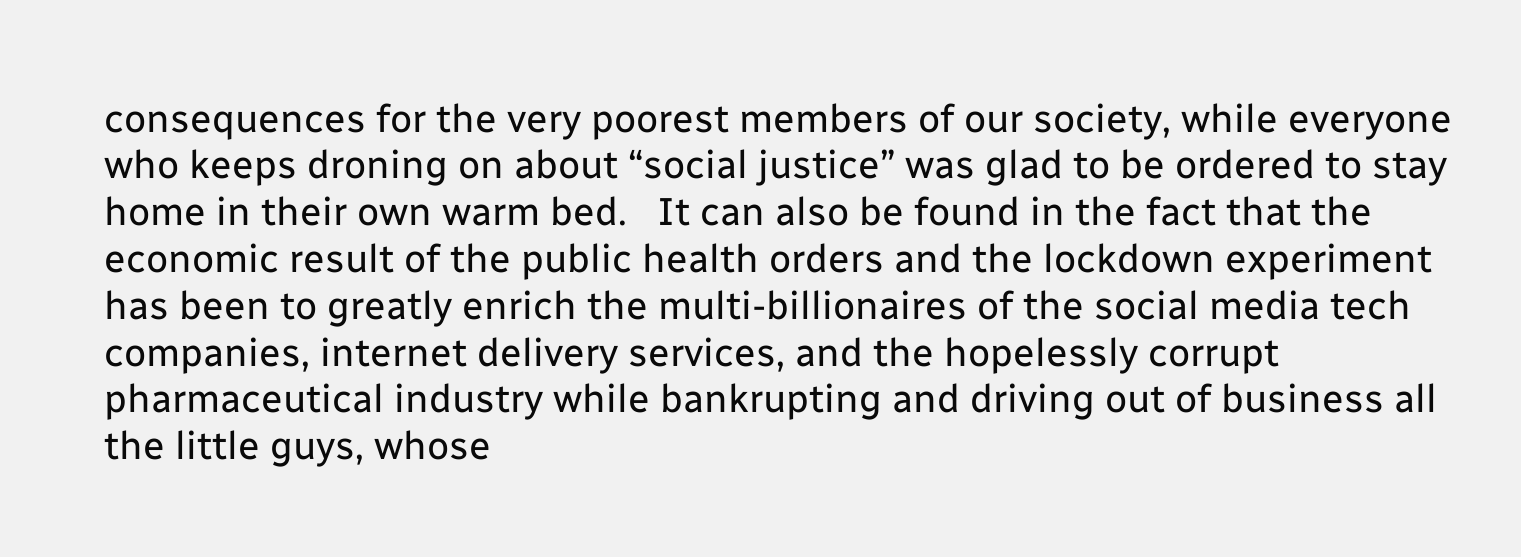consequences for the very poorest members of our society, while everyone who keeps droning on about “social justice” was glad to be ordered to stay home in their own warm bed.   It can also be found in the fact that the economic result of the public health orders and the lockdown experiment has been to greatly enrich the multi-billionaires of the social media tech companies, internet delivery services, and the hopelessly corrupt pharmaceutical industry while bankrupting and driving out of business all the little guys, whose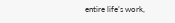entire life’s work,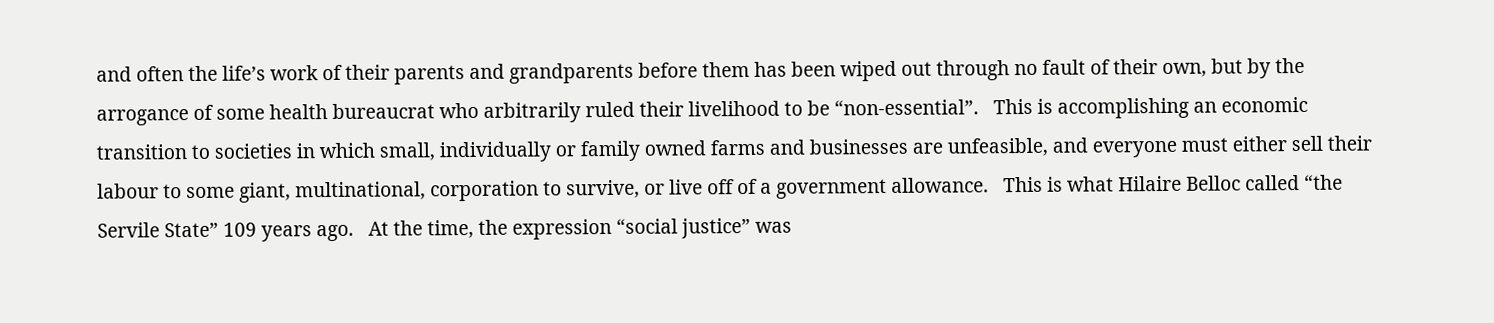and often the life’s work of their parents and grandparents before them has been wiped out through no fault of their own, but by the arrogance of some health bureaucrat who arbitrarily ruled their livelihood to be “non-essential”.   This is accomplishing an economic transition to societies in which small, individually or family owned farms and businesses are unfeasible, and everyone must either sell their labour to some giant, multinational, corporation to survive, or live off of a government allowance.   This is what Hilaire Belloc called “the Servile State” 109 years ago.   At the time, the expression “social justice” was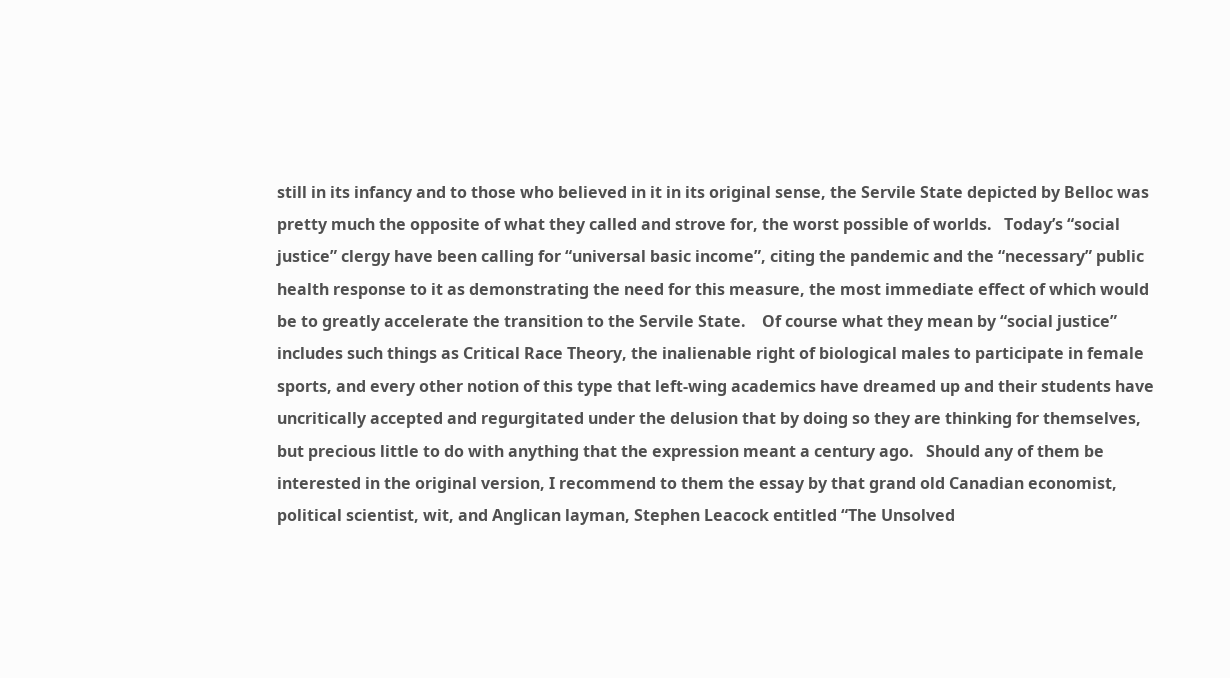still in its infancy and to those who believed in it in its original sense, the Servile State depicted by Belloc was pretty much the opposite of what they called and strove for, the worst possible of worlds.   Today’s “social justice” clergy have been calling for “universal basic income”, citing the pandemic and the “necessary” public health response to it as demonstrating the need for this measure, the most immediate effect of which would be to greatly accelerate the transition to the Servile State.    Of course what they mean by “social justice” includes such things as Critical Race Theory, the inalienable right of biological males to participate in female sports, and every other notion of this type that left-wing academics have dreamed up and their students have uncritically accepted and regurgitated under the delusion that by doing so they are thinking for themselves, but precious little to do with anything that the expression meant a century ago.   Should any of them be interested in the original version, I recommend to them the essay by that grand old Canadian economist, political scientist, wit, and Anglican layman, Stephen Leacock entitled “The Unsolved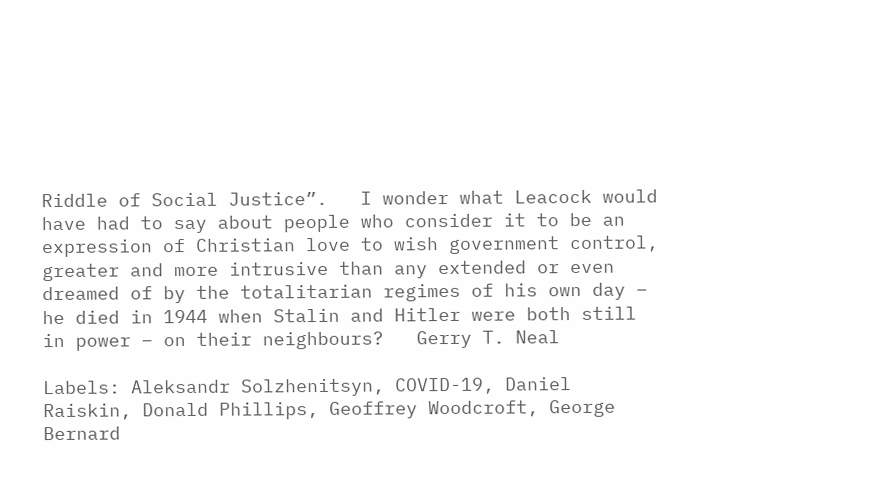Riddle of Social Justice”.   I wonder what Leacock would have had to say about people who consider it to be an expression of Christian love to wish government control, greater and more intrusive than any extended or even dreamed of by the totalitarian regimes of his own day – he died in 1944 when Stalin and Hitler were both still in power – on their neighbours?   Gerry T. Neal

Labels: Aleksandr Solzhenitsyn, COVID-19, Daniel Raiskin, Donald Phillips, Geoffrey Woodcroft, George Bernard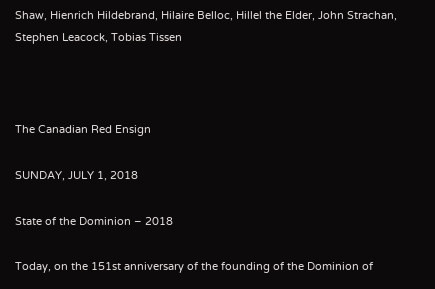Shaw, Hienrich Hildebrand, Hilaire Belloc, Hillel the Elder, John Strachan, Stephen Leacock, Tobias Tissen



The Canadian Red Ensign

SUNDAY, JULY 1, 2018

State of the Dominion – 2018

Today, on the 151st anniversary of the founding of the Dominion of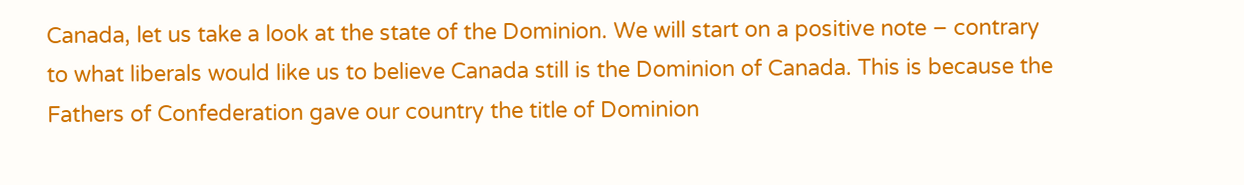Canada, let us take a look at the state of the Dominion. We will start on a positive note – contrary to what liberals would like us to believe Canada still is the Dominion of Canada. This is because the Fathers of Confederation gave our country the title of Dominion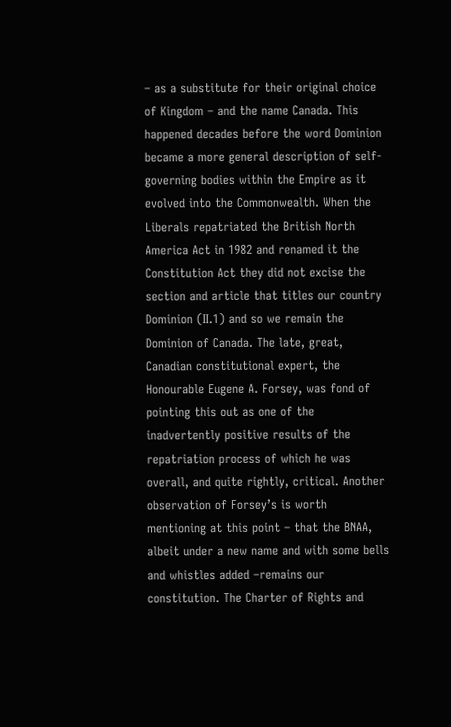– as a substitute for their original choice of Kingdom – and the name Canada. This happened decades before the word Dominion became a more general description of self-governing bodies within the Empire as it evolved into the Commonwealth. When the Liberals repatriated the British North America Act in 1982 and renamed it the Constitution Act they did not excise the section and article that titles our country Dominion (II.1) and so we remain the Dominion of Canada. The late, great, Canadian constitutional expert, the Honourable Eugene A. Forsey, was fond of pointing this out as one of the inadvertently positive results of the repatriation process of which he was overall, and quite rightly, critical. Another observation of Forsey’s is worth mentioning at this point – that the BNAA, albeit under a new name and with some bells and whistles added –remains our constitution. The Charter of Rights and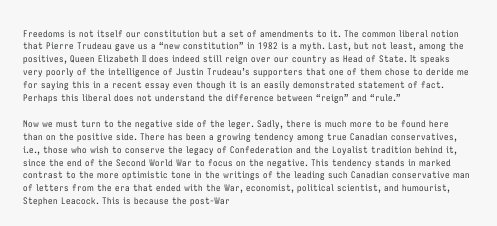Freedoms is not itself our constitution but a set of amendments to it. The common liberal notion that Pierre Trudeau gave us a “new constitution” in 1982 is a myth. Last, but not least, among the positives, Queen Elizabeth II does indeed still reign over our country as Head of State. It speaks very poorly of the intelligence of Justin Trudeau’s supporters that one of them chose to deride me for saying this in a recent essay even though it is an easily demonstrated statement of fact. Perhaps this liberal does not understand the difference between “reign” and “rule.”

Now we must turn to the negative side of the leger. Sadly, there is much more to be found here than on the positive side. There has been a growing tendency among true Canadian conservatives, i.e., those who wish to conserve the legacy of Confederation and the Loyalist tradition behind it, since the end of the Second World War to focus on the negative. This tendency stands in marked contrast to the more optimistic tone in the writings of the leading such Canadian conservative man of letters from the era that ended with the War, economist, political scientist, and humourist, Stephen Leacock. This is because the post-War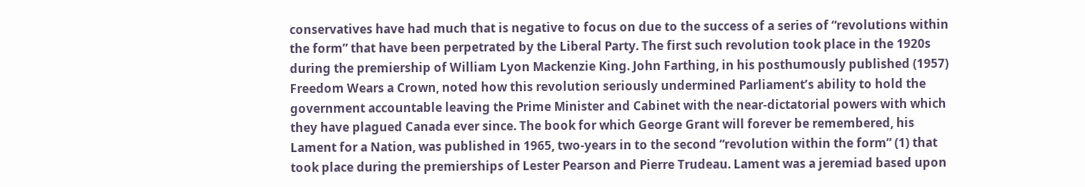conservatives have had much that is negative to focus on due to the success of a series of “revolutions within the form” that have been perpetrated by the Liberal Party. The first such revolution took place in the 1920s during the premiership of William Lyon Mackenzie King. John Farthing, in his posthumously published (1957) Freedom Wears a Crown, noted how this revolution seriously undermined Parliament’s ability to hold the government accountable leaving the Prime Minister and Cabinet with the near-dictatorial powers with which they have plagued Canada ever since. The book for which George Grant will forever be remembered, his Lament for a Nation, was published in 1965, two-years in to the second “revolution within the form” (1) that took place during the premierships of Lester Pearson and Pierre Trudeau. Lament was a jeremiad based upon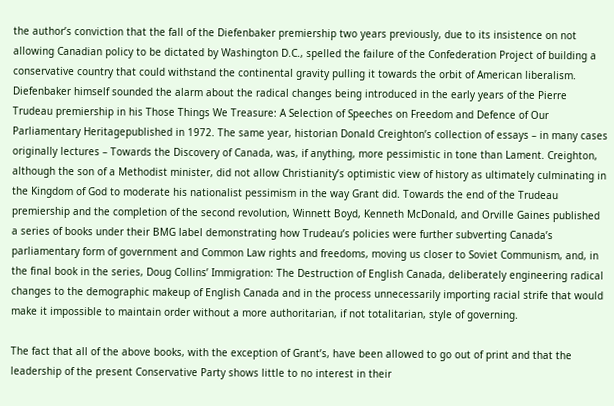the author’s conviction that the fall of the Diefenbaker premiership two years previously, due to its insistence on not allowing Canadian policy to be dictated by Washington D.C., spelled the failure of the Confederation Project of building a conservative country that could withstand the continental gravity pulling it towards the orbit of American liberalism. Diefenbaker himself sounded the alarm about the radical changes being introduced in the early years of the Pierre Trudeau premiership in his Those Things We Treasure: A Selection of Speeches on Freedom and Defence of Our Parliamentary Heritagepublished in 1972. The same year, historian Donald Creighton’s collection of essays – in many cases originally lectures – Towards the Discovery of Canada, was, if anything, more pessimistic in tone than Lament. Creighton, although the son of a Methodist minister, did not allow Christianity’s optimistic view of history as ultimately culminating in the Kingdom of God to moderate his nationalist pessimism in the way Grant did. Towards the end of the Trudeau premiership and the completion of the second revolution, Winnett Boyd, Kenneth McDonald, and Orville Gaines published a series of books under their BMG label demonstrating how Trudeau’s policies were further subverting Canada’s parliamentary form of government and Common Law rights and freedoms, moving us closer to Soviet Communism, and, in the final book in the series, Doug Collins’ Immigration: The Destruction of English Canada, deliberately engineering radical changes to the demographic makeup of English Canada and in the process unnecessarily importing racial strife that would make it impossible to maintain order without a more authoritarian, if not totalitarian, style of governing.

The fact that all of the above books, with the exception of Grant’s, have been allowed to go out of print and that the leadership of the present Conservative Party shows little to no interest in their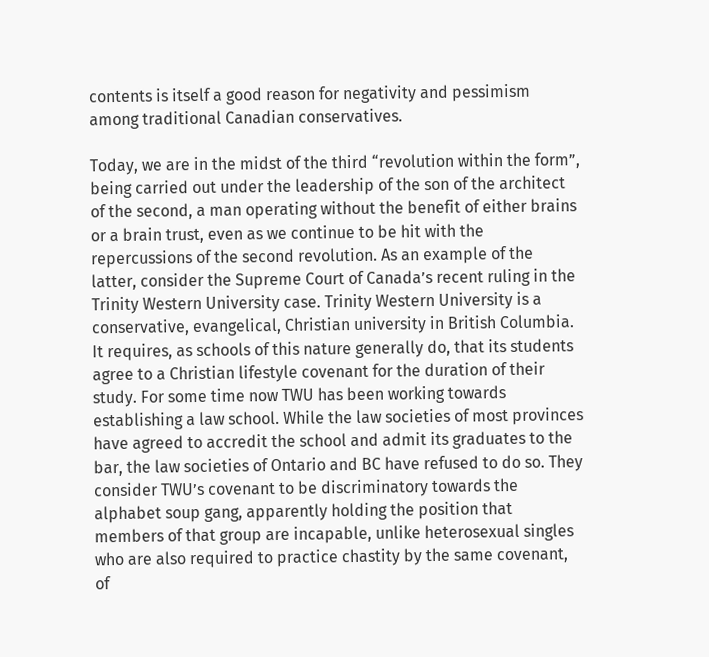contents is itself a good reason for negativity and pessimism among traditional Canadian conservatives.

Today, we are in the midst of the third “revolution within the form”, being carried out under the leadership of the son of the architect of the second, a man operating without the benefit of either brains or a brain trust, even as we continue to be hit with the repercussions of the second revolution. As an example of the latter, consider the Supreme Court of Canada’s recent ruling in the Trinity Western University case. Trinity Western University is a conservative, evangelical, Christian university in British Columbia. It requires, as schools of this nature generally do, that its students agree to a Christian lifestyle covenant for the duration of their study. For some time now TWU has been working towards establishing a law school. While the law societies of most provinces have agreed to accredit the school and admit its graduates to the bar, the law societies of Ontario and BC have refused to do so. They consider TWU’s covenant to be discriminatory towards the alphabet soup gang, apparently holding the position that members of that group are incapable, unlike heterosexual singles who are also required to practice chastity by the same covenant, of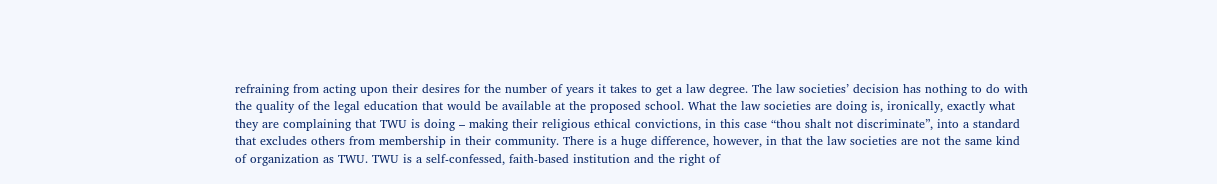refraining from acting upon their desires for the number of years it takes to get a law degree. The law societies’ decision has nothing to do with the quality of the legal education that would be available at the proposed school. What the law societies are doing is, ironically, exactly what they are complaining that TWU is doing – making their religious ethical convictions, in this case “thou shalt not discriminate”, into a standard that excludes others from membership in their community. There is a huge difference, however, in that the law societies are not the same kind of organization as TWU. TWU is a self-confessed, faith-based institution and the right of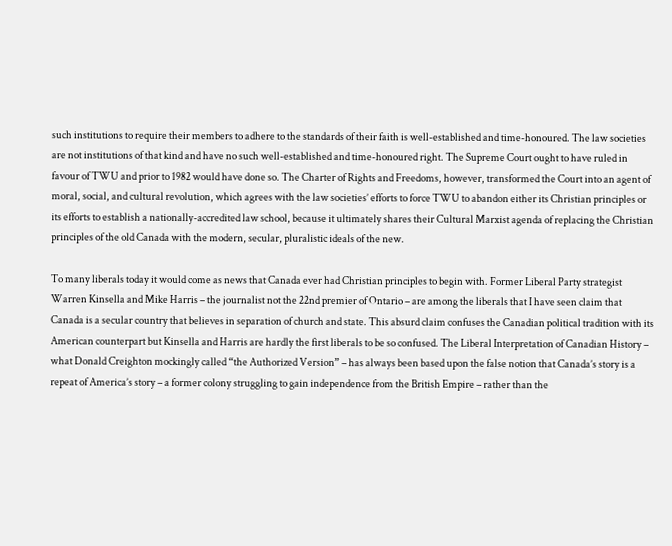such institutions to require their members to adhere to the standards of their faith is well-established and time-honoured. The law societies are not institutions of that kind and have no such well-established and time-honoured right. The Supreme Court ought to have ruled in favour of TWU and prior to 1982 would have done so. The Charter of Rights and Freedoms, however, transformed the Court into an agent of moral, social, and cultural revolution, which agrees with the law societies’ efforts to force TWU to abandon either its Christian principles or its efforts to establish a nationally-accredited law school, because it ultimately shares their Cultural Marxist agenda of replacing the Christian principles of the old Canada with the modern, secular, pluralistic ideals of the new.

To many liberals today it would come as news that Canada ever had Christian principles to begin with. Former Liberal Party strategist Warren Kinsella and Mike Harris – the journalist not the 22nd premier of Ontario – are among the liberals that I have seen claim that Canada is a secular country that believes in separation of church and state. This absurd claim confuses the Canadian political tradition with its American counterpart but Kinsella and Harris are hardly the first liberals to be so confused. The Liberal Interpretation of Canadian History – what Donald Creighton mockingly called “the Authorized Version” – has always been based upon the false notion that Canada’s story is a repeat of America’s story – a former colony struggling to gain independence from the British Empire – rather than the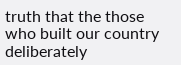truth that the those who built our country deliberately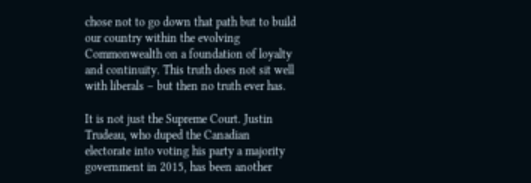chose not to go down that path but to build our country within the evolving Commonwealth on a foundation of loyalty and continuity. This truth does not sit well with liberals – but then no truth ever has.

It is not just the Supreme Court. Justin Trudeau, who duped the Canadian electorate into voting his party a majority government in 2015, has been another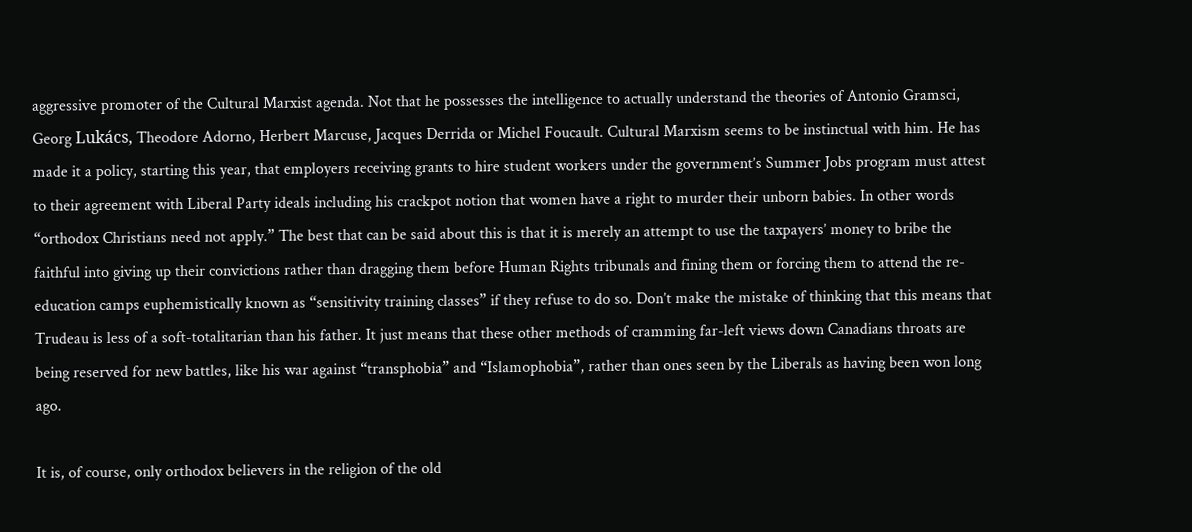aggressive promoter of the Cultural Marxist agenda. Not that he possesses the intelligence to actually understand the theories of Antonio Gramsci, Georg Lukács, Theodore Adorno, Herbert Marcuse, Jacques Derrida or Michel Foucault. Cultural Marxism seems to be instinctual with him. He has made it a policy, starting this year, that employers receiving grants to hire student workers under the government’s Summer Jobs program must attest to their agreement with Liberal Party ideals including his crackpot notion that women have a right to murder their unborn babies. In other words “orthodox Christians need not apply.” The best that can be said about this is that it is merely an attempt to use the taxpayers’ money to bribe the faithful into giving up their convictions rather than dragging them before Human Rights tribunals and fining them or forcing them to attend the re-education camps euphemistically known as “sensitivity training classes” if they refuse to do so. Don’t make the mistake of thinking that this means that Trudeau is less of a soft-totalitarian than his father. It just means that these other methods of cramming far-left views down Canadians throats are being reserved for new battles, like his war against “transphobia” and “Islamophobia”, rather than ones seen by the Liberals as having been won long ago.

It is, of course, only orthodox believers in the religion of the old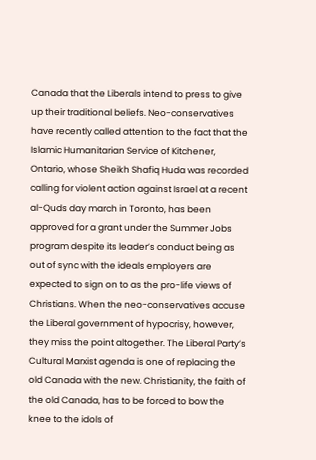Canada that the Liberals intend to press to give up their traditional beliefs. Neo-conservatives have recently called attention to the fact that the Islamic Humanitarian Service of Kitchener, Ontario, whose Sheikh Shafiq Huda was recorded calling for violent action against Israel at a recent al-Quds day march in Toronto, has been approved for a grant under the Summer Jobs program despite its leader’s conduct being as out of sync with the ideals employers are expected to sign on to as the pro-life views of Christians. When the neo-conservatives accuse the Liberal government of hypocrisy, however, they miss the point altogether. The Liberal Party’s Cultural Marxist agenda is one of replacing the old Canada with the new. Christianity, the faith of the old Canada, has to be forced to bow the knee to the idols of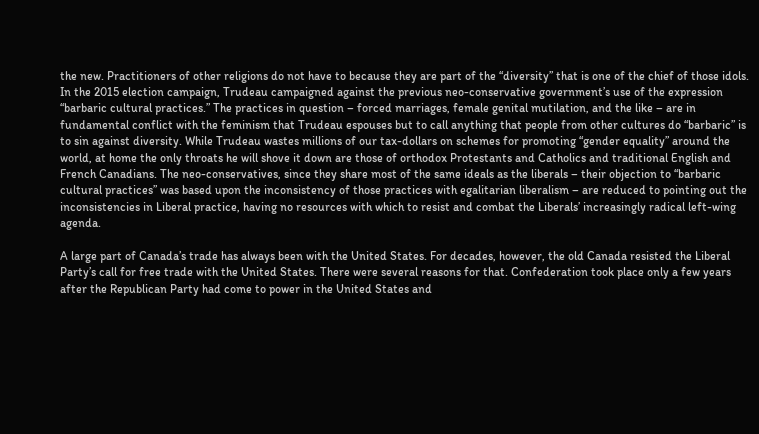the new. Practitioners of other religions do not have to because they are part of the “diversity” that is one of the chief of those idols. In the 2015 election campaign, Trudeau campaigned against the previous neo-conservative government’s use of the expression “barbaric cultural practices.” The practices in question – forced marriages, female genital mutilation, and the like – are in fundamental conflict with the feminism that Trudeau espouses but to call anything that people from other cultures do “barbaric” is to sin against diversity. While Trudeau wastes millions of our tax-dollars on schemes for promoting “gender equality” around the world, at home the only throats he will shove it down are those of orthodox Protestants and Catholics and traditional English and French Canadians. The neo-conservatives, since they share most of the same ideals as the liberals – their objection to “barbaric cultural practices” was based upon the inconsistency of those practices with egalitarian liberalism – are reduced to pointing out the inconsistencies in Liberal practice, having no resources with which to resist and combat the Liberals’ increasingly radical left-wing agenda.

A large part of Canada’s trade has always been with the United States. For decades, however, the old Canada resisted the Liberal Party’s call for free trade with the United States. There were several reasons for that. Confederation took place only a few years after the Republican Party had come to power in the United States and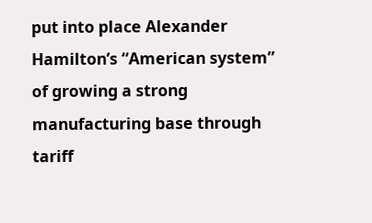put into place Alexander Hamilton’s “American system” of growing a strong manufacturing base through tariff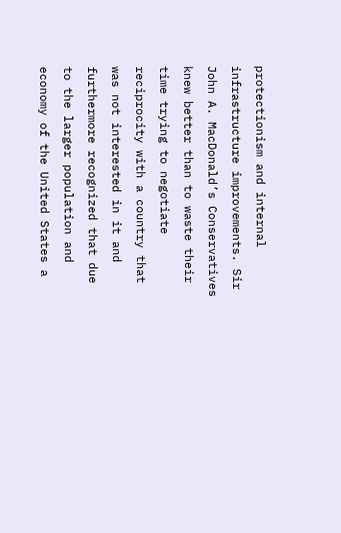protectionism and internal infrastructure improvements. Sir John A. MacDonald’s Conservatives knew better than to waste their time trying to negotiate reciprocity with a country that was not interested in it and furthermore recognized that due to the larger population and economy of the United States a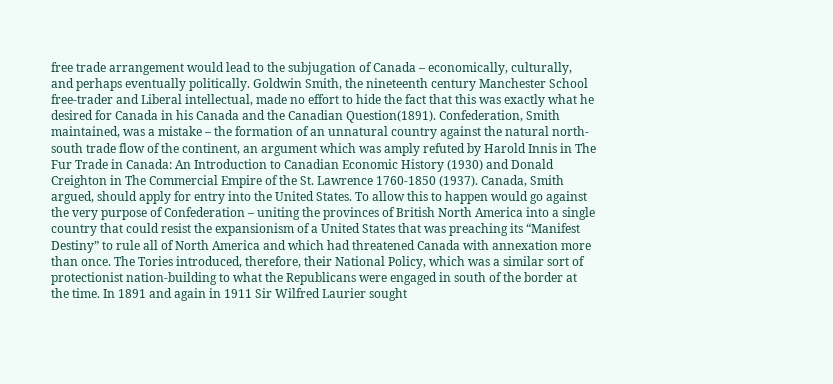free trade arrangement would lead to the subjugation of Canada – economically, culturally, and perhaps eventually politically. Goldwin Smith, the nineteenth century Manchester School free-trader and Liberal intellectual, made no effort to hide the fact that this was exactly what he desired for Canada in his Canada and the Canadian Question(1891). Confederation, Smith maintained, was a mistake – the formation of an unnatural country against the natural north-south trade flow of the continent, an argument which was amply refuted by Harold Innis in The Fur Trade in Canada: An Introduction to Canadian Economic History (1930) and Donald Creighton in The Commercial Empire of the St. Lawrence 1760-1850 (1937). Canada, Smith argued, should apply for entry into the United States. To allow this to happen would go against the very purpose of Confederation – uniting the provinces of British North America into a single country that could resist the expansionism of a United States that was preaching its “Manifest Destiny” to rule all of North America and which had threatened Canada with annexation more than once. The Tories introduced, therefore, their National Policy, which was a similar sort of protectionist nation-building to what the Republicans were engaged in south of the border at the time. In 1891 and again in 1911 Sir Wilfred Laurier sought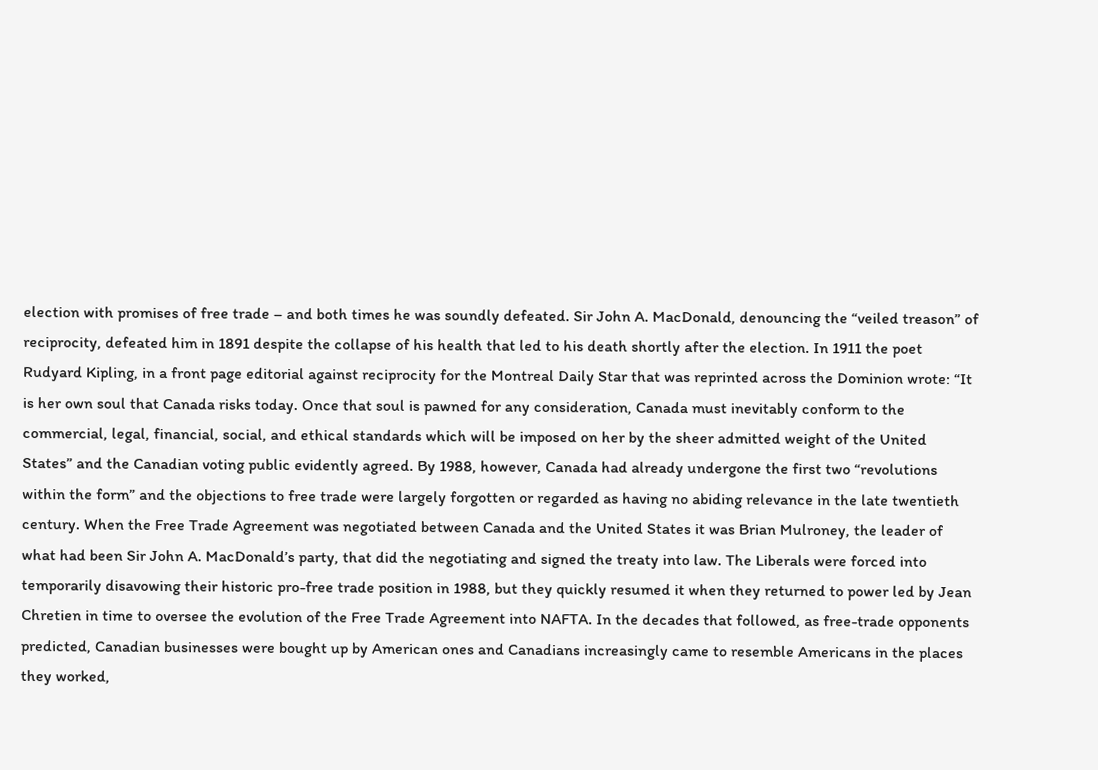election with promises of free trade – and both times he was soundly defeated. Sir John A. MacDonald, denouncing the “veiled treason” of reciprocity, defeated him in 1891 despite the collapse of his health that led to his death shortly after the election. In 1911 the poet Rudyard Kipling, in a front page editorial against reciprocity for the Montreal Daily Star that was reprinted across the Dominion wrote: “It is her own soul that Canada risks today. Once that soul is pawned for any consideration, Canada must inevitably conform to the commercial, legal, financial, social, and ethical standards which will be imposed on her by the sheer admitted weight of the United States” and the Canadian voting public evidently agreed. By 1988, however, Canada had already undergone the first two “revolutions within the form” and the objections to free trade were largely forgotten or regarded as having no abiding relevance in the late twentieth century. When the Free Trade Agreement was negotiated between Canada and the United States it was Brian Mulroney, the leader of what had been Sir John A. MacDonald’s party, that did the negotiating and signed the treaty into law. The Liberals were forced into temporarily disavowing their historic pro-free trade position in 1988, but they quickly resumed it when they returned to power led by Jean Chretien in time to oversee the evolution of the Free Trade Agreement into NAFTA. In the decades that followed, as free-trade opponents predicted, Canadian businesses were bought up by American ones and Canadians increasingly came to resemble Americans in the places they worked,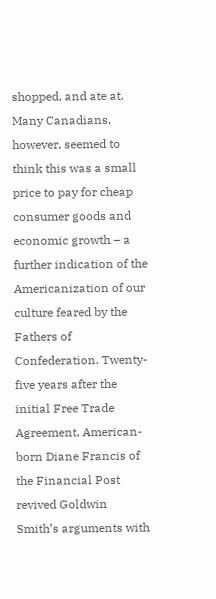shopped, and ate at. Many Canadians, however, seemed to think this was a small price to pay for cheap consumer goods and economic growth – a further indication of the Americanization of our culture feared by the Fathers of Confederation. Twenty-five years after the initial Free Trade Agreement, American-born Diane Francis of the Financial Post revived Goldwin Smith’s arguments with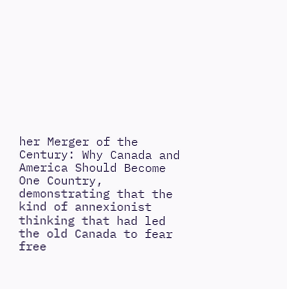her Merger of the Century: Why Canada and America Should Become One Country, demonstrating that the kind of annexionist thinking that had led the old Canada to fear free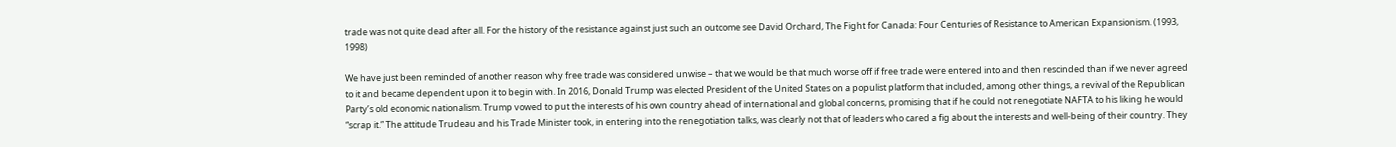trade was not quite dead after all. For the history of the resistance against just such an outcome see David Orchard, The Fight for Canada: Four Centuries of Resistance to American Expansionism. (1993, 1998)

We have just been reminded of another reason why free trade was considered unwise – that we would be that much worse off if free trade were entered into and then rescinded than if we never agreed to it and became dependent upon it to begin with. In 2016, Donald Trump was elected President of the United States on a populist platform that included, among other things, a revival of the Republican Party’s old economic nationalism. Trump vowed to put the interests of his own country ahead of international and global concerns, promising that if he could not renegotiate NAFTA to his liking he would “scrap it.” The attitude Trudeau and his Trade Minister took, in entering into the renegotiation talks, was clearly not that of leaders who cared a fig about the interests and well-being of their country. They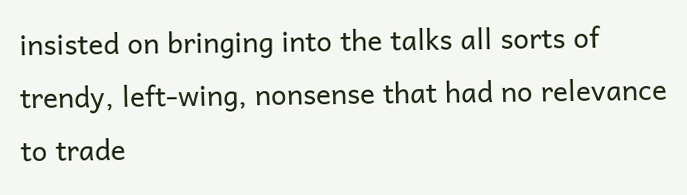insisted on bringing into the talks all sorts of trendy, left-wing, nonsense that had no relevance to trade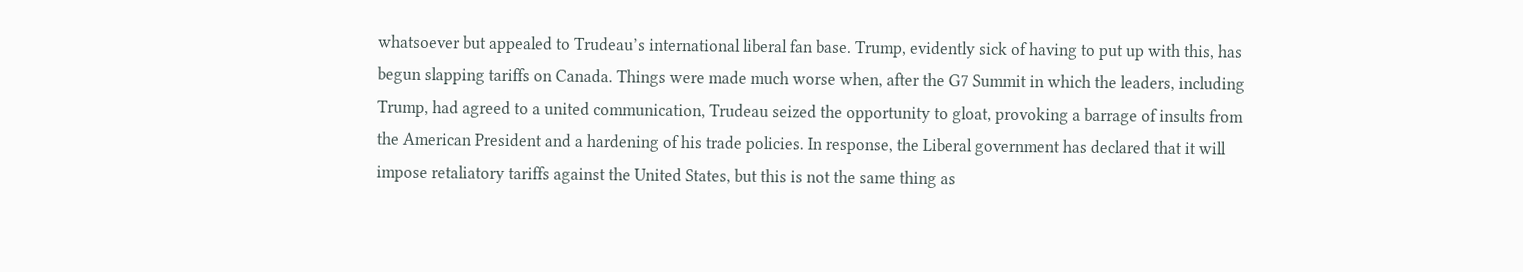whatsoever but appealed to Trudeau’s international liberal fan base. Trump, evidently sick of having to put up with this, has begun slapping tariffs on Canada. Things were made much worse when, after the G7 Summit in which the leaders, including Trump, had agreed to a united communication, Trudeau seized the opportunity to gloat, provoking a barrage of insults from the American President and a hardening of his trade policies. In response, the Liberal government has declared that it will impose retaliatory tariffs against the United States, but this is not the same thing as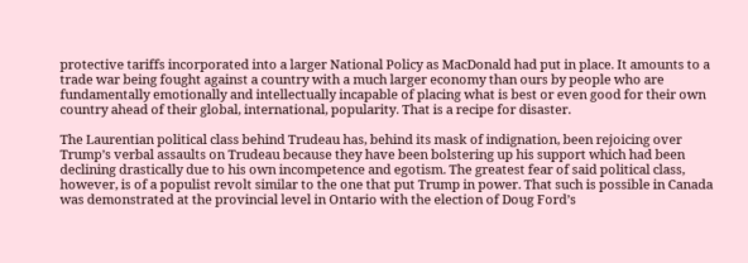protective tariffs incorporated into a larger National Policy as MacDonald had put in place. It amounts to a trade war being fought against a country with a much larger economy than ours by people who are fundamentally emotionally and intellectually incapable of placing what is best or even good for their own country ahead of their global, international, popularity. That is a recipe for disaster.

The Laurentian political class behind Trudeau has, behind its mask of indignation, been rejoicing over Trump’s verbal assaults on Trudeau because they have been bolstering up his support which had been declining drastically due to his own incompetence and egotism. The greatest fear of said political class, however, is of a populist revolt similar to the one that put Trump in power. That such is possible in Canada was demonstrated at the provincial level in Ontario with the election of Doug Ford’s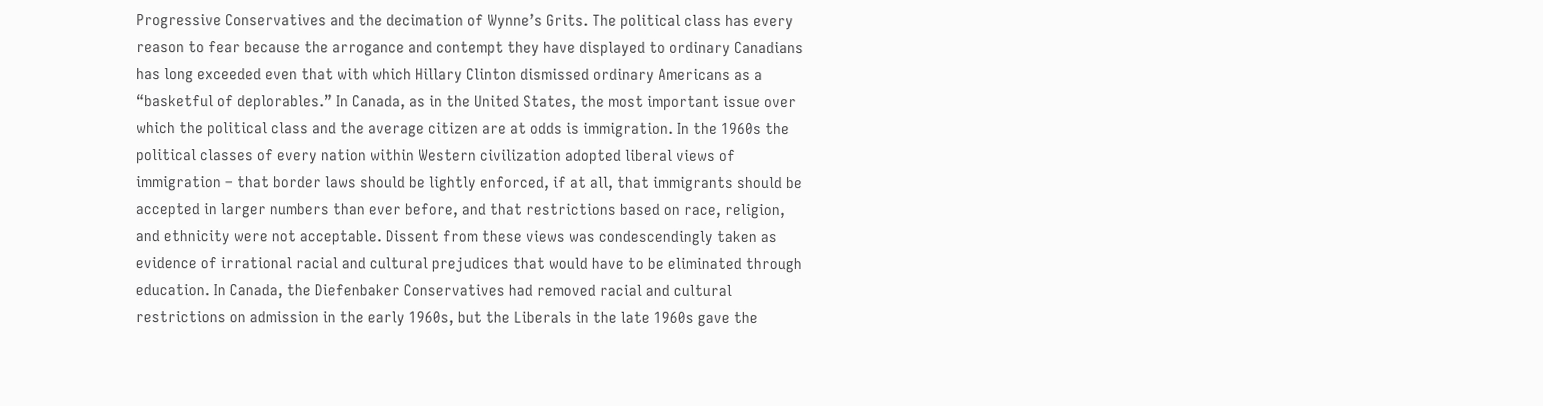Progressive Conservatives and the decimation of Wynne’s Grits. The political class has every reason to fear because the arrogance and contempt they have displayed to ordinary Canadians has long exceeded even that with which Hillary Clinton dismissed ordinary Americans as a “basketful of deplorables.” In Canada, as in the United States, the most important issue over which the political class and the average citizen are at odds is immigration. In the 1960s the political classes of every nation within Western civilization adopted liberal views of immigration – that border laws should be lightly enforced, if at all, that immigrants should be accepted in larger numbers than ever before, and that restrictions based on race, religion, and ethnicity were not acceptable. Dissent from these views was condescendingly taken as evidence of irrational racial and cultural prejudices that would have to be eliminated through education. In Canada, the Diefenbaker Conservatives had removed racial and cultural restrictions on admission in the early 1960s, but the Liberals in the late 1960s gave the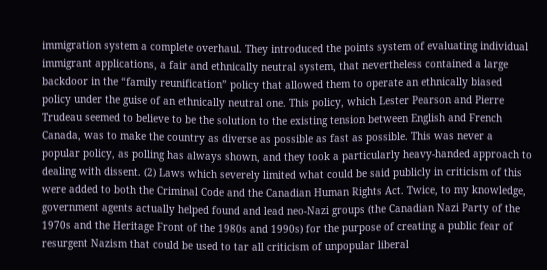immigration system a complete overhaul. They introduced the points system of evaluating individual immigrant applications, a fair and ethnically neutral system, that nevertheless contained a large backdoor in the “family reunification” policy that allowed them to operate an ethnically biased policy under the guise of an ethnically neutral one. This policy, which Lester Pearson and Pierre Trudeau seemed to believe to be the solution to the existing tension between English and French Canada, was to make the country as diverse as possible as fast as possible. This was never a popular policy, as polling has always shown, and they took a particularly heavy-handed approach to dealing with dissent. (2) Laws which severely limited what could be said publicly in criticism of this were added to both the Criminal Code and the Canadian Human Rights Act. Twice, to my knowledge, government agents actually helped found and lead neo-Nazi groups (the Canadian Nazi Party of the 1970s and the Heritage Front of the 1980s and 1990s) for the purpose of creating a public fear of resurgent Nazism that could be used to tar all criticism of unpopular liberal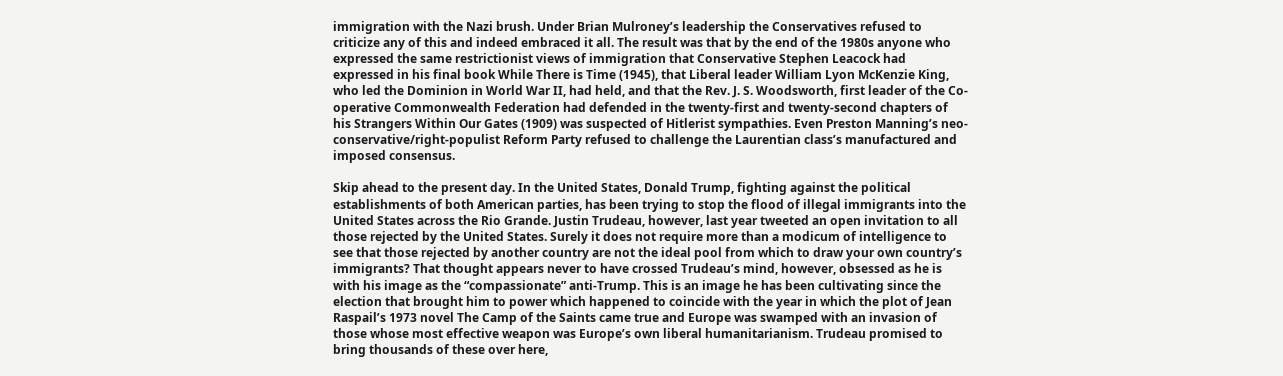immigration with the Nazi brush. Under Brian Mulroney’s leadership the Conservatives refused to criticize any of this and indeed embraced it all. The result was that by the end of the 1980s anyone who expressed the same restrictionist views of immigration that Conservative Stephen Leacock had expressed in his final book While There is Time (1945), that Liberal leader William Lyon McKenzie King, who led the Dominion in World War II, had held, and that the Rev. J. S. Woodsworth, first leader of the Co-operative Commonwealth Federation had defended in the twenty-first and twenty-second chapters of his Strangers Within Our Gates (1909) was suspected of Hitlerist sympathies. Even Preston Manning’s neo-conservative/right-populist Reform Party refused to challenge the Laurentian class’s manufactured and imposed consensus.

Skip ahead to the present day. In the United States, Donald Trump, fighting against the political establishments of both American parties, has been trying to stop the flood of illegal immigrants into the United States across the Rio Grande. Justin Trudeau, however, last year tweeted an open invitation to all those rejected by the United States. Surely it does not require more than a modicum of intelligence to see that those rejected by another country are not the ideal pool from which to draw your own country’s immigrants? That thought appears never to have crossed Trudeau’s mind, however, obsessed as he is with his image as the “compassionate” anti-Trump. This is an image he has been cultivating since the election that brought him to power which happened to coincide with the year in which the plot of Jean Raspail’s 1973 novel The Camp of the Saints came true and Europe was swamped with an invasion of those whose most effective weapon was Europe’s own liberal humanitarianism. Trudeau promised to bring thousands of these over here,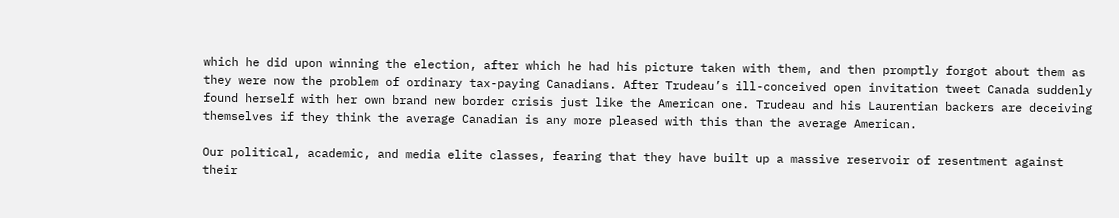which he did upon winning the election, after which he had his picture taken with them, and then promptly forgot about them as they were now the problem of ordinary tax-paying Canadians. After Trudeau’s ill-conceived open invitation tweet Canada suddenly found herself with her own brand new border crisis just like the American one. Trudeau and his Laurentian backers are deceiving themselves if they think the average Canadian is any more pleased with this than the average American.

Our political, academic, and media elite classes, fearing that they have built up a massive reservoir of resentment against their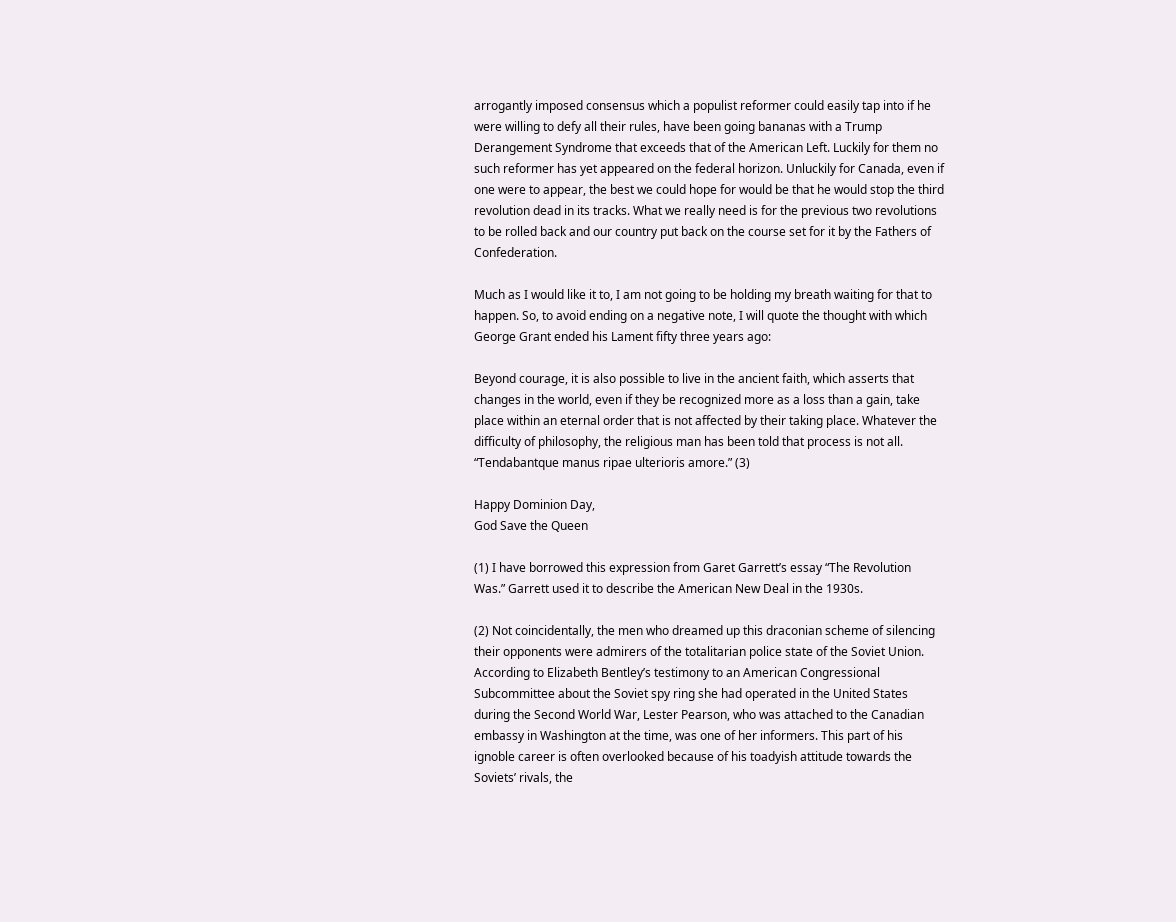arrogantly imposed consensus which a populist reformer could easily tap into if he were willing to defy all their rules, have been going bananas with a Trump Derangement Syndrome that exceeds that of the American Left. Luckily for them no such reformer has yet appeared on the federal horizon. Unluckily for Canada, even if one were to appear, the best we could hope for would be that he would stop the third revolution dead in its tracks. What we really need is for the previous two revolutions to be rolled back and our country put back on the course set for it by the Fathers of Confederation.

Much as I would like it to, I am not going to be holding my breath waiting for that to happen. So, to avoid ending on a negative note, I will quote the thought with which George Grant ended his Lament fifty three years ago:

Beyond courage, it is also possible to live in the ancient faith, which asserts that changes in the world, even if they be recognized more as a loss than a gain, take place within an eternal order that is not affected by their taking place. Whatever the difficulty of philosophy, the religious man has been told that process is not all. “Tendabantque manus ripae ulterioris amore.” (3)

Happy Dominion Day,
God Save the Queen

(1) I have borrowed this expression from Garet Garrett’s essay “The Revolution Was.” Garrett used it to describe the American New Deal in the 1930s.

(2) Not coincidentally, the men who dreamed up this draconian scheme of silencing their opponents were admirers of the totalitarian police state of the Soviet Union. According to Elizabeth Bentley’s testimony to an American Congressional Subcommittee about the Soviet spy ring she had operated in the United States during the Second World War, Lester Pearson, who was attached to the Canadian embassy in Washington at the time, was one of her informers. This part of his ignoble career is often overlooked because of his toadyish attitude towards the Soviets’ rivals, the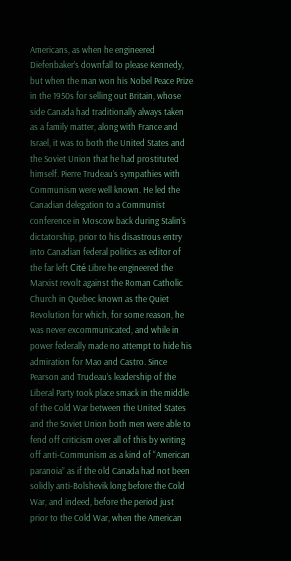Americans, as when he engineered Diefenbaker’s downfall to please Kennedy, but when the man won his Nobel Peace Prize in the 1950s for selling out Britain, whose side Canada had traditionally always taken as a family matter, along with France and Israel, it was to both the United States and the Soviet Union that he had prostituted himself. Pierre Trudeau’s sympathies with Communism were well known. He led the Canadian delegation to a Communist conference in Moscow back during Stalin’s dictatorship, prior to his disastrous entry into Canadian federal politics as editor of the far left Cité Libre he engineered the Marxist revolt against the Roman Catholic Church in Quebec known as the Quiet Revolution for which, for some reason, he was never excommunicated, and while in power federally made no attempt to hide his admiration for Mao and Castro. Since Pearson and Trudeau’s leadership of the Liberal Party took place smack in the middle of the Cold War between the United States and the Soviet Union both men were able to fend off criticism over all of this by writing off anti-Communism as a kind of “American paranoia” as if the old Canada had not been solidly anti-Bolshevik long before the Cold War, and indeed, before the period just prior to the Cold War, when the American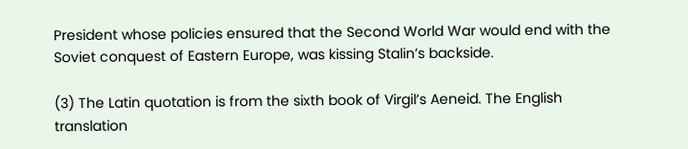President whose policies ensured that the Second World War would end with the Soviet conquest of Eastern Europe, was kissing Stalin’s backside.

(3) The Latin quotation is from the sixth book of Virgil’s Aeneid. The English translation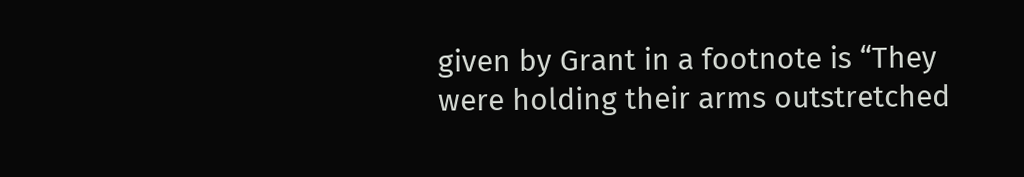given by Grant in a footnote is “They were holding their arms outstretched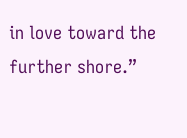in love toward the further shore.”